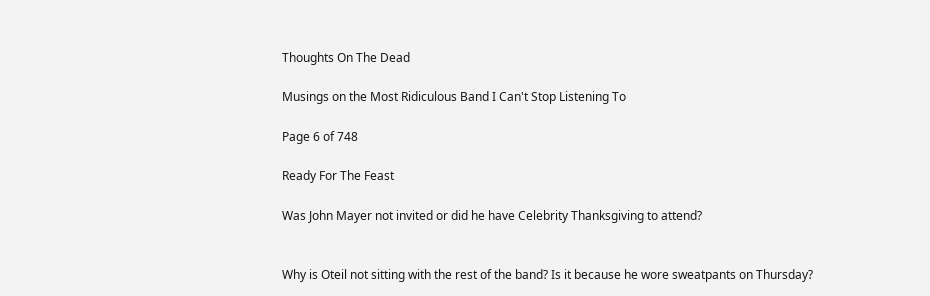Thoughts On The Dead

Musings on the Most Ridiculous Band I Can't Stop Listening To

Page 6 of 748

Ready For The Feast

Was John Mayer not invited or did he have Celebrity Thanksgiving to attend?


Why is Oteil not sitting with the rest of the band? Is it because he wore sweatpants on Thursday?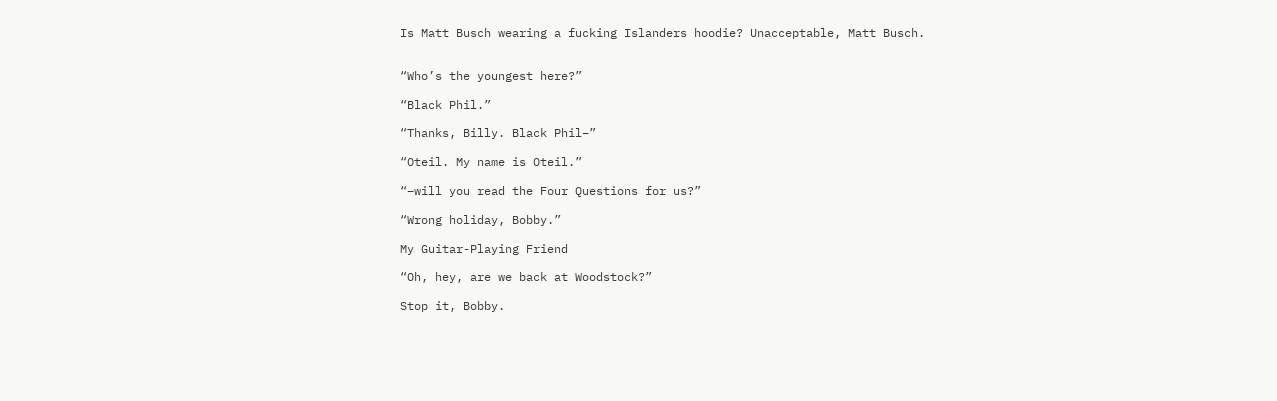Is Matt Busch wearing a fucking Islanders hoodie? Unacceptable, Matt Busch.


“Who’s the youngest here?”

“Black Phil.”

“Thanks, Billy. Black Phil–”

“Oteil. My name is Oteil.”

“–will you read the Four Questions for us?”

“Wrong holiday, Bobby.”

My Guitar-Playing Friend

“Oh, hey, are we back at Woodstock?”

Stop it, Bobby.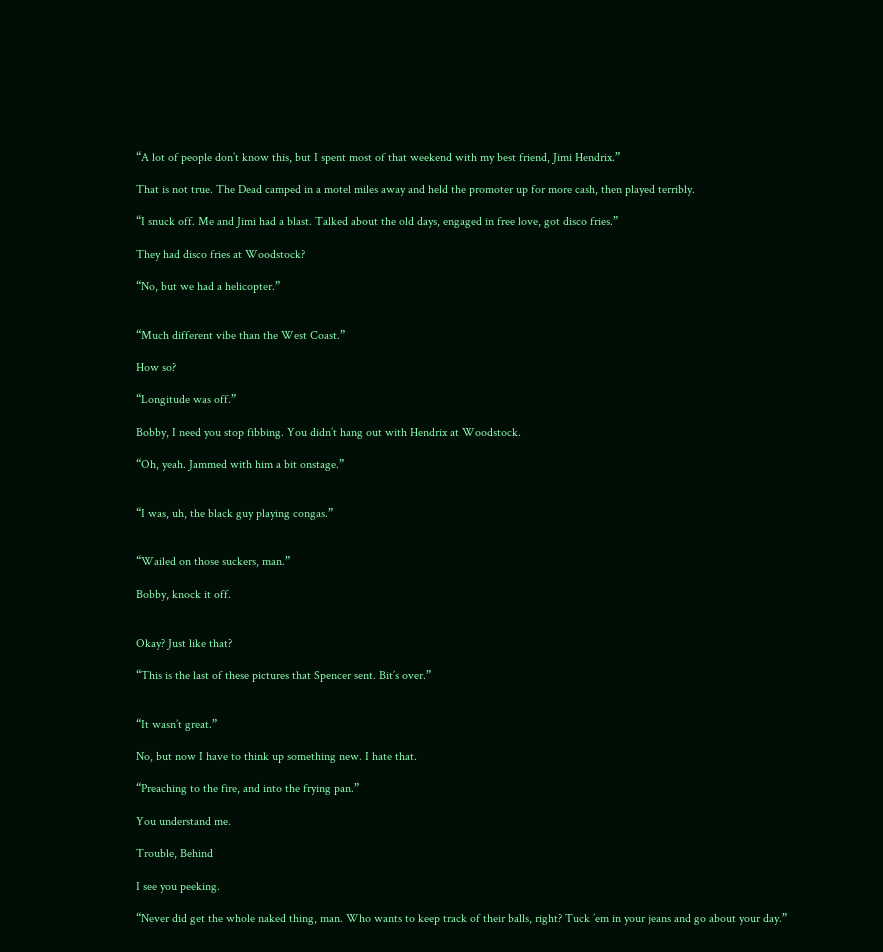“A lot of people don’t know this, but I spent most of that weekend with my best friend, Jimi Hendrix.”

That is not true. The Dead camped in a motel miles away and held the promoter up for more cash, then played terribly.

“I snuck off. Me and Jimi had a blast. Talked about the old days, engaged in free love, got disco fries.”

They had disco fries at Woodstock?

“No, but we had a helicopter.”


“Much different vibe than the West Coast.”

How so?

“Longitude was off.”

Bobby, I need you stop fibbing. You didn’t hang out with Hendrix at Woodstock.

“Oh, yeah. Jammed with him a bit onstage.”


“I was, uh, the black guy playing congas.”


“Wailed on those suckers, man.”

Bobby, knock it off.


Okay? Just like that?

“This is the last of these pictures that Spencer sent. Bit’s over.”


“It wasn’t great.”

No, but now I have to think up something new. I hate that.

“Preaching to the fire, and into the frying pan.”

You understand me.

Trouble, Behind

I see you peeking.

“Never did get the whole naked thing, man. Who wants to keep track of their balls, right? Tuck ’em in your jeans and go about your day.”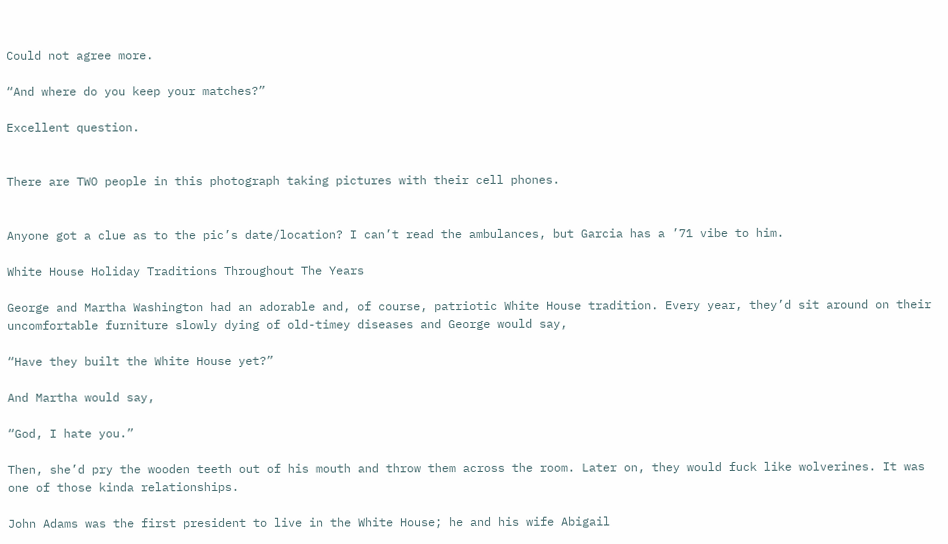Could not agree more.

“And where do you keep your matches?”

Excellent question.


There are TWO people in this photograph taking pictures with their cell phones.


Anyone got a clue as to the pic’s date/location? I can’t read the ambulances, but Garcia has a ’71 vibe to him.

White House Holiday Traditions Throughout The Years

George and Martha Washington had an adorable and, of course, patriotic White House tradition. Every year, they’d sit around on their uncomfortable furniture slowly dying of old-timey diseases and George would say,

“Have they built the White House yet?”

And Martha would say,

“God, I hate you.”

Then, she’d pry the wooden teeth out of his mouth and throw them across the room. Later on, they would fuck like wolverines. It was one of those kinda relationships.

John Adams was the first president to live in the White House; he and his wife Abigail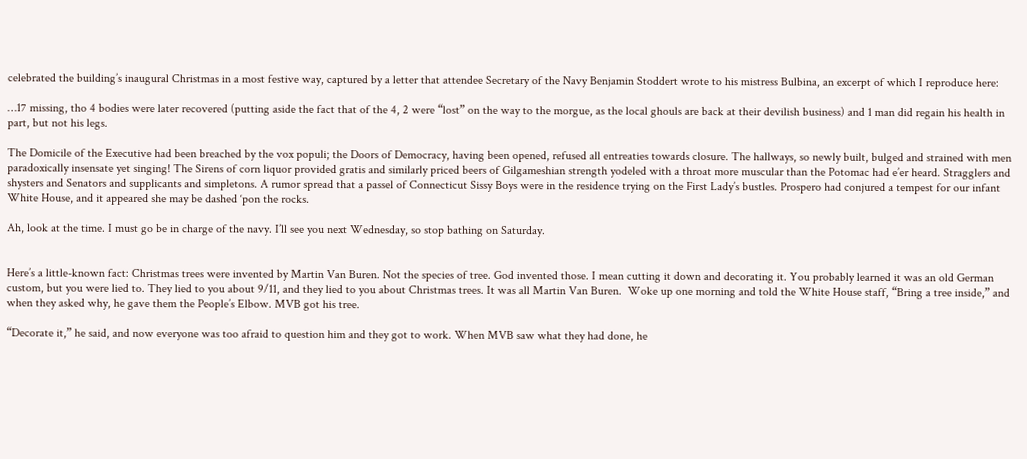celebrated the building’s inaugural Christmas in a most festive way, captured by a letter that attendee Secretary of the Navy Benjamin Stoddert wrote to his mistress Bulbina, an excerpt of which I reproduce here:

…17 missing, tho 4 bodies were later recovered (putting aside the fact that of the 4, 2 were “lost” on the way to the morgue, as the local ghouls are back at their devilish business) and 1 man did regain his health in part, but not his legs.

The Domicile of the Executive had been breached by the vox populi; the Doors of Democracy, having been opened, refused all entreaties towards closure. The hallways, so newly built, bulged and strained with men paradoxically insensate yet singing! The Sirens of corn liquor provided gratis and similarly priced beers of Gilgameshian strength yodeled with a throat more muscular than the Potomac had e’er heard. Stragglers and shysters and Senators and supplicants and simpletons. A rumor spread that a passel of Connecticut Sissy Boys were in the residence trying on the First Lady’s bustles. Prospero had conjured a tempest for our infant White House, and it appeared she may be dashed ‘pon the rocks.

Ah, look at the time. I must go be in charge of the navy. I’ll see you next Wednesday, so stop bathing on Saturday.


Here’s a little-known fact: Christmas trees were invented by Martin Van Buren. Not the species of tree. God invented those. I mean cutting it down and decorating it. You probably learned it was an old German custom, but you were lied to. They lied to you about 9/11, and they lied to you about Christmas trees. It was all Martin Van Buren.  Woke up one morning and told the White House staff, “Bring a tree inside,” and when they asked why, he gave them the People’s Elbow. MVB got his tree.

“Decorate it,” he said, and now everyone was too afraid to question him and they got to work. When MVB saw what they had done, he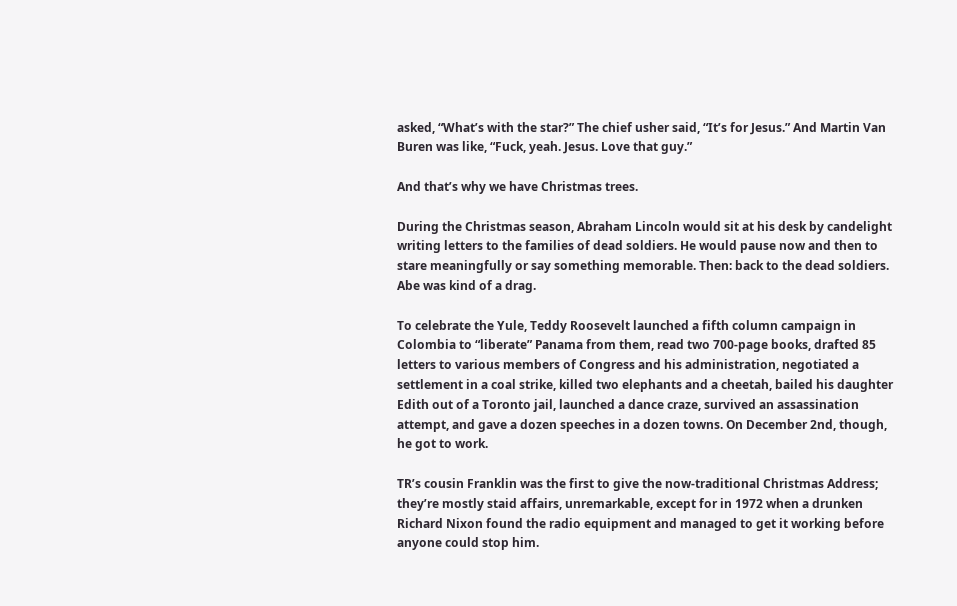asked, “What’s with the star?” The chief usher said, “It’s for Jesus.” And Martin Van Buren was like, “Fuck, yeah. Jesus. Love that guy.”

And that’s why we have Christmas trees.

During the Christmas season, Abraham Lincoln would sit at his desk by candelight writing letters to the families of dead soldiers. He would pause now and then to stare meaningfully or say something memorable. Then: back to the dead soldiers. Abe was kind of a drag.

To celebrate the Yule, Teddy Roosevelt launched a fifth column campaign in Colombia to “liberate” Panama from them, read two 700-page books, drafted 85 letters to various members of Congress and his administration, negotiated a settlement in a coal strike, killed two elephants and a cheetah, bailed his daughter Edith out of a Toronto jail, launched a dance craze, survived an assassination attempt, and gave a dozen speeches in a dozen towns. On December 2nd, though, he got to work.

TR’s cousin Franklin was the first to give the now-traditional Christmas Address; they’re mostly staid affairs, unremarkable, except for in 1972 when a drunken Richard Nixon found the radio equipment and managed to get it working before anyone could stop him.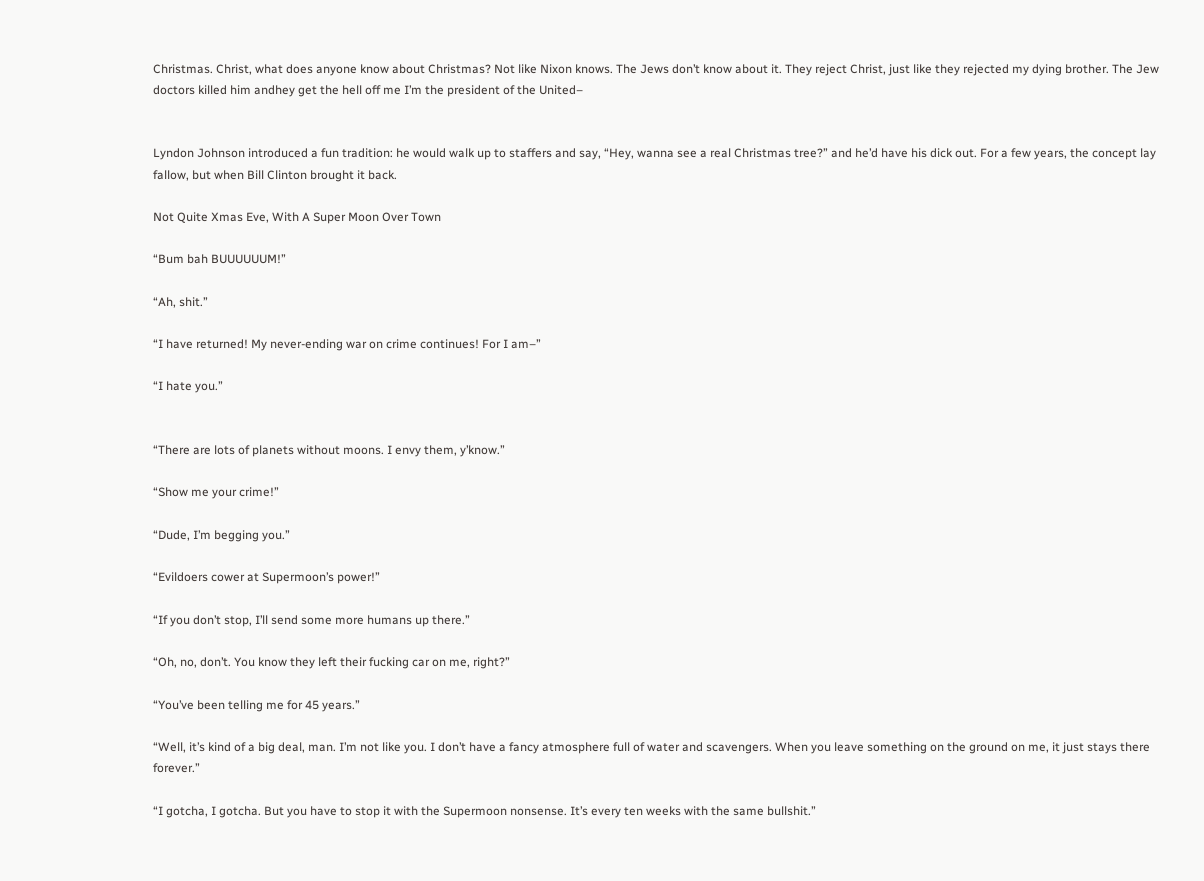Christmas. Christ, what does anyone know about Christmas? Not like Nixon knows. The Jews don’t know about it. They reject Christ, just like they rejected my dying brother. The Jew doctors killed him andhey get the hell off me I’m the president of the United–


Lyndon Johnson introduced a fun tradition: he would walk up to staffers and say, “Hey, wanna see a real Christmas tree?” and he’d have his dick out. For a few years, the concept lay fallow, but when Bill Clinton brought it back.

Not Quite Xmas Eve, With A Super Moon Over Town

“Bum bah BUUUUUUM!”

“Ah, shit.”

“I have returned! My never-ending war on crime continues! For I am–”

“I hate you.”


“There are lots of planets without moons. I envy them, y’know.”

“Show me your crime!”

“Dude, I’m begging you.”

“Evildoers cower at Supermoon’s power!”

“If you don’t stop, I’ll send some more humans up there.”

“Oh, no, don’t. You know they left their fucking car on me, right?”

“You’ve been telling me for 45 years.”

“Well, it’s kind of a big deal, man. I’m not like you. I don’t have a fancy atmosphere full of water and scavengers. When you leave something on the ground on me, it just stays there forever.”

“I gotcha, I gotcha. But you have to stop it with the Supermoon nonsense. It’s every ten weeks with the same bullshit.”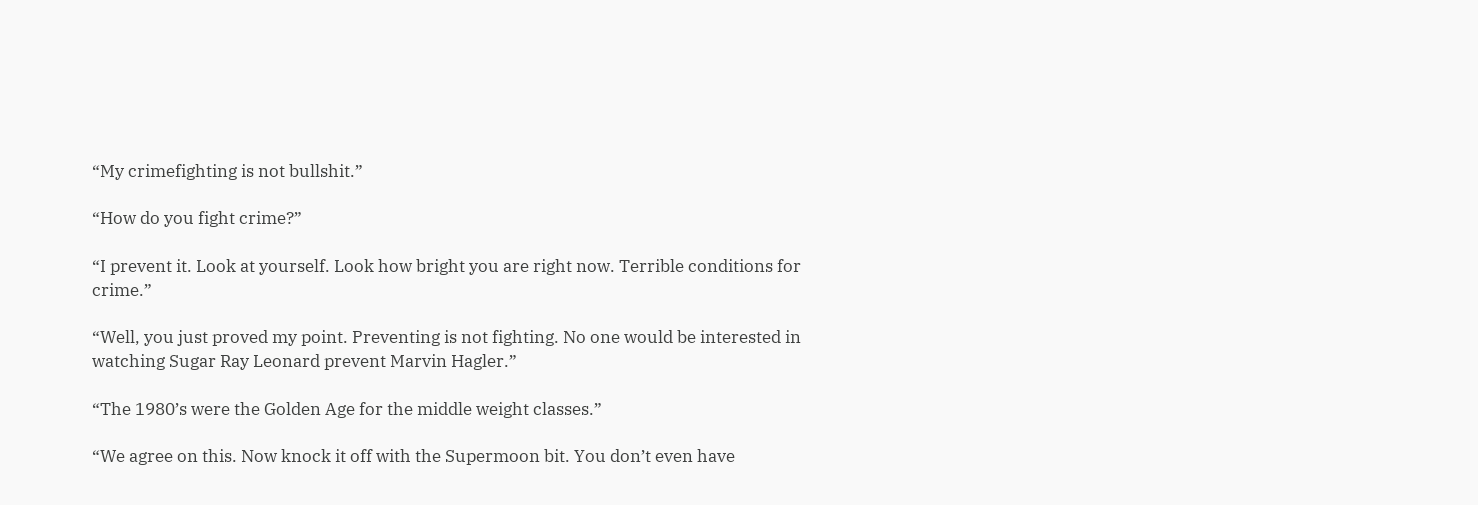“My crimefighting is not bullshit.”

“How do you fight crime?”

“I prevent it. Look at yourself. Look how bright you are right now. Terrible conditions for crime.”

“Well, you just proved my point. Preventing is not fighting. No one would be interested in watching Sugar Ray Leonard prevent Marvin Hagler.”

“The 1980’s were the Golden Age for the middle weight classes.”

“We agree on this. Now knock it off with the Supermoon bit. You don’t even have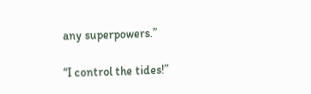any superpowers.”

“I control the tides!”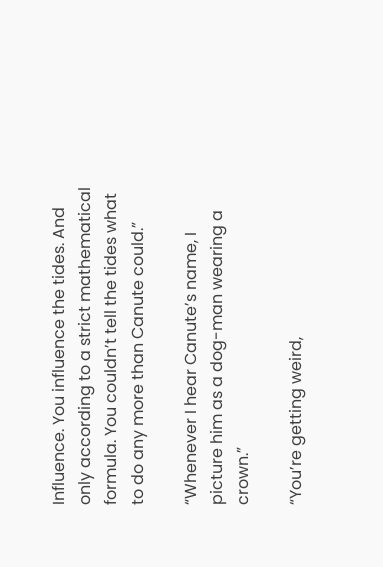Influence. You influence the tides. And only according to a strict mathematical formula. You couldn’t tell the tides what to do any more than Canute could.”

“Whenever I hear Canute’s name, I picture him as a dog-man wearing a crown.”

“You’re getting weird,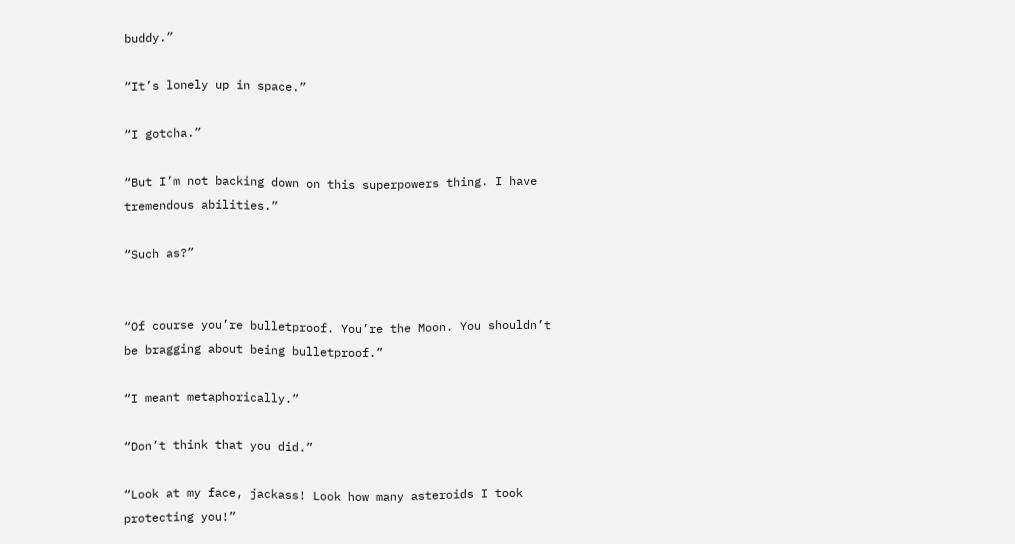buddy.”

“It’s lonely up in space.”

“I gotcha.”

“But I’m not backing down on this superpowers thing. I have tremendous abilities.”

“Such as?”


“Of course you’re bulletproof. You’re the Moon. You shouldn’t be bragging about being bulletproof.”

“I meant metaphorically.”

“Don’t think that you did.”

“Look at my face, jackass! Look how many asteroids I took protecting you!”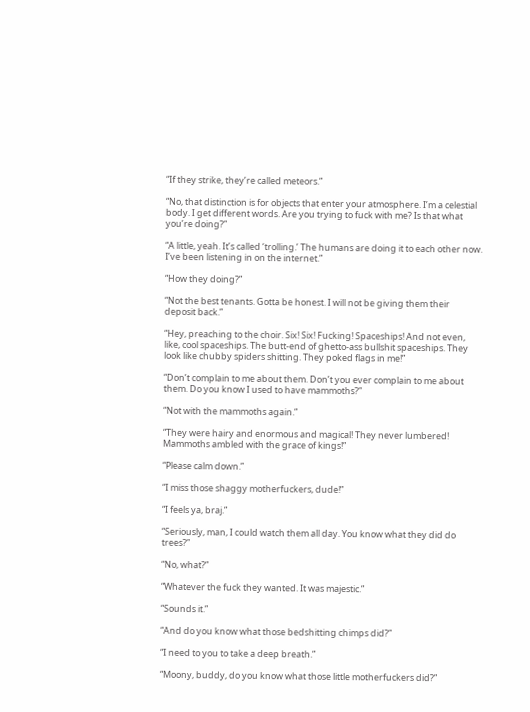“If they strike, they’re called meteors.”

“No, that distinction is for objects that enter your atmosphere. I’m a celestial body. I get different words. Are you trying to fuck with me? Is that what you’re doing?”

“A little, yeah. It’s called ‘trolling.’ The humans are doing it to each other now. I’ve been listening in on the internet.”

“How they doing?”

“Not the best tenants. Gotta be honest. I will not be giving them their deposit back.”

“Hey, preaching to the choir. Six! Six! Fucking! Spaceships! And not even, like, cool spaceships. The butt-end of ghetto-ass bullshit spaceships. They look like chubby spiders shitting. They poked flags in me!”

“Don’t complain to me about them. Don’t you ever complain to me about them. Do you know I used to have mammoths?”

“Not with the mammoths again.”

“They were hairy and enormous and magical! They never lumbered! Mammoths ambled with the grace of kings!”

“Please calm down.”

“I miss those shaggy motherfuckers, dude!”

“I feels ya, braj.”

“Seriously, man, I could watch them all day. You know what they did do trees?”

“No, what?”

“Whatever the fuck they wanted. It was majestic.”

“Sounds it.”

“And do you know what those bedshitting chimps did?”

“I need to you to take a deep breath.”

“Moony, buddy, do you know what those little motherfuckers did?”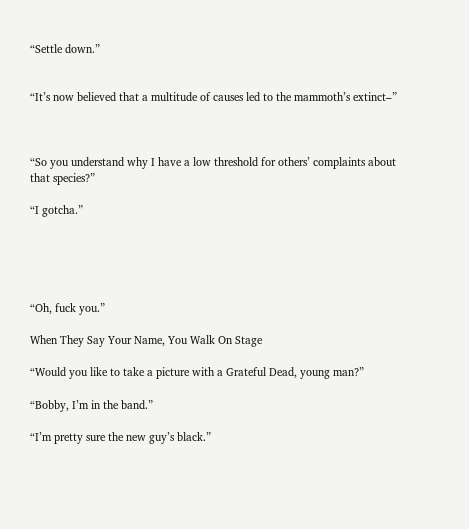“Settle down.”


“It’s now believed that a multitude of causes led to the mammoth’s extinct–”



“So you understand why I have a low threshold for others’ complaints about that species?”

“I gotcha.”





“Oh, fuck you.”

When They Say Your Name, You Walk On Stage

“Would you like to take a picture with a Grateful Dead, young man?”

“Bobby, I’m in the band.”

“I’m pretty sure the new guy’s black.”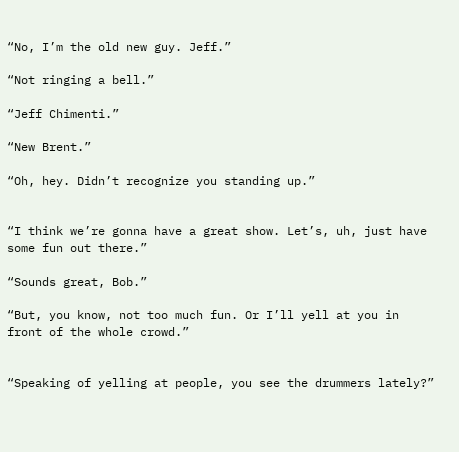“No, I’m the old new guy. Jeff.”

“Not ringing a bell.”

“Jeff Chimenti.”

“New Brent.”

“Oh, hey. Didn’t recognize you standing up.”


“I think we’re gonna have a great show. Let’s, uh, just have some fun out there.”

“Sounds great, Bob.”

“But, you know, not too much fun. Or I’ll yell at you in front of the whole crowd.”


“Speaking of yelling at people, you see the drummers lately?”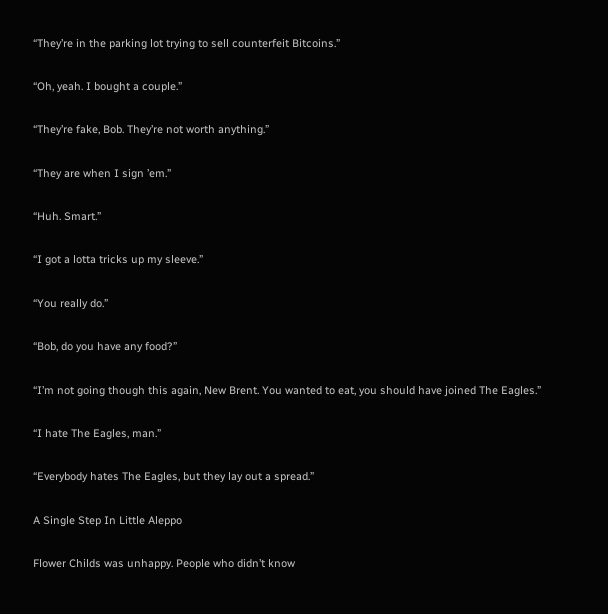“They’re in the parking lot trying to sell counterfeit Bitcoins.”

“Oh, yeah. I bought a couple.”

“They’re fake, Bob. They’re not worth anything.”

“They are when I sign ’em.”

“Huh. Smart.”

“I got a lotta tricks up my sleeve.”

“You really do.”

“Bob, do you have any food?”

“I’m not going though this again, New Brent. You wanted to eat, you should have joined The Eagles.”

“I hate The Eagles, man.”

“Everybody hates The Eagles, but they lay out a spread.”

A Single Step In Little Aleppo

Flower Childs was unhappy. People who didn’t know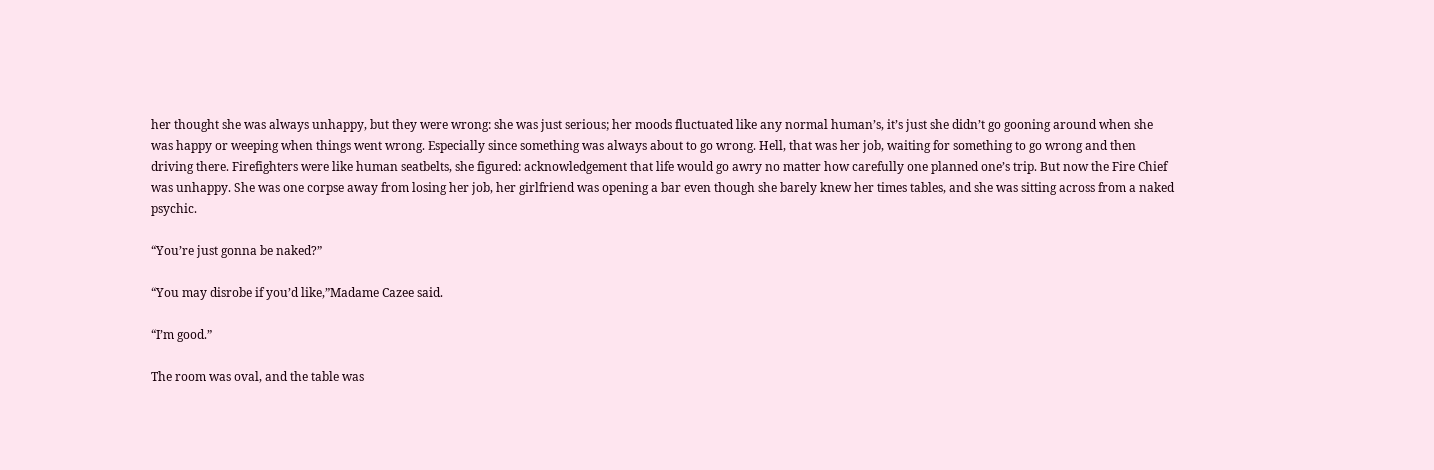her thought she was always unhappy, but they were wrong: she was just serious; her moods fluctuated like any normal human’s, it’s just she didn’t go gooning around when she was happy or weeping when things went wrong. Especially since something was always about to go wrong. Hell, that was her job, waiting for something to go wrong and then driving there. Firefighters were like human seatbelts, she figured: acknowledgement that life would go awry no matter how carefully one planned one’s trip. But now the Fire Chief was unhappy. She was one corpse away from losing her job, her girlfriend was opening a bar even though she barely knew her times tables, and she was sitting across from a naked psychic.

“You’re just gonna be naked?”

“You may disrobe if you’d like,”Madame Cazee said.

“I’m good.”

The room was oval, and the table was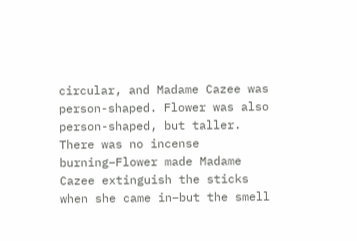circular, and Madame Cazee was person-shaped. Flower was also person-shaped, but taller. There was no incense burning–Flower made Madame Cazee extinguish the sticks when she came in–but the smell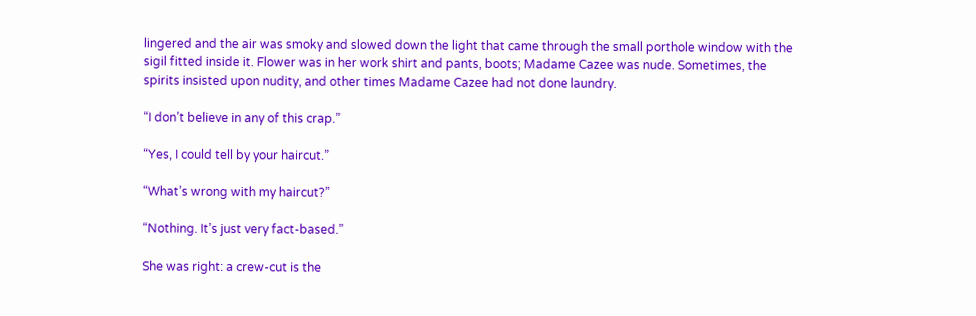lingered and the air was smoky and slowed down the light that came through the small porthole window with the sigil fitted inside it. Flower was in her work shirt and pants, boots; Madame Cazee was nude. Sometimes, the spirits insisted upon nudity, and other times Madame Cazee had not done laundry.

“I don’t believe in any of this crap.”

“Yes, I could tell by your haircut.”

“What’s wrong with my haircut?”

“Nothing. It’s just very fact-based.”

She was right: a crew-cut is the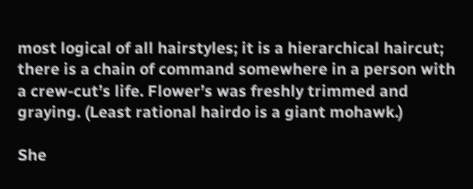most logical of all hairstyles; it is a hierarchical haircut; there is a chain of command somewhere in a person with a crew-cut’s life. Flower’s was freshly trimmed and graying. (Least rational hairdo is a giant mohawk.)

She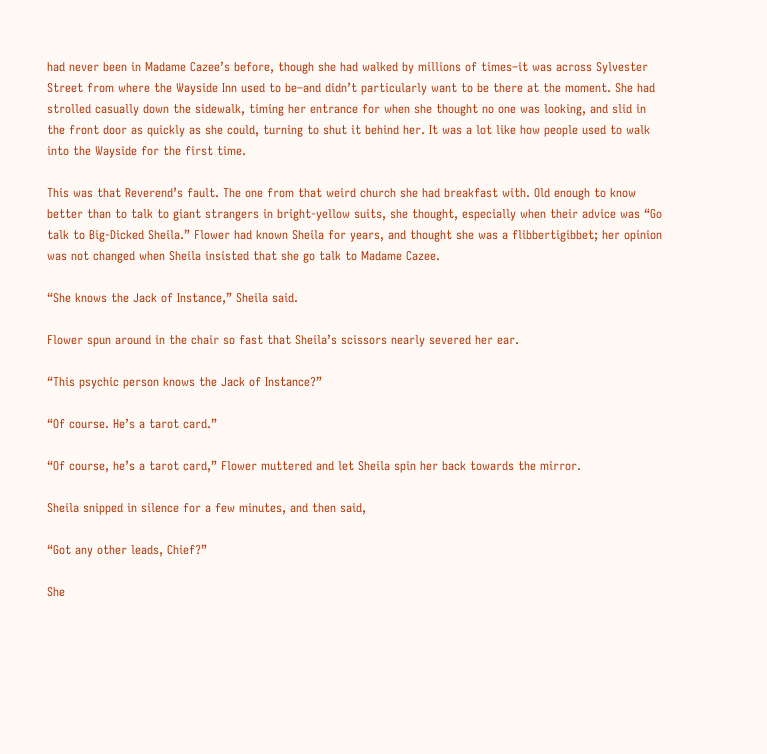had never been in Madame Cazee’s before, though she had walked by millions of times–it was across Sylvester Street from where the Wayside Inn used to be–and didn’t particularly want to be there at the moment. She had strolled casually down the sidewalk, timing her entrance for when she thought no one was looking, and slid in the front door as quickly as she could, turning to shut it behind her. It was a lot like how people used to walk into the Wayside for the first time.

This was that Reverend’s fault. The one from that weird church she had breakfast with. Old enough to know better than to talk to giant strangers in bright-yellow suits, she thought, especially when their advice was “Go talk to Big-Dicked Sheila.” Flower had known Sheila for years, and thought she was a flibbertigibbet; her opinion was not changed when Sheila insisted that she go talk to Madame Cazee.

“She knows the Jack of Instance,” Sheila said.

Flower spun around in the chair so fast that Sheila’s scissors nearly severed her ear.

“This psychic person knows the Jack of Instance?”

“Of course. He’s a tarot card.”

“Of course, he’s a tarot card,” Flower muttered and let Sheila spin her back towards the mirror.

Sheila snipped in silence for a few minutes, and then said,

“Got any other leads, Chief?”

She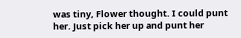was tiny, Flower thought. I could punt her. Just pick her up and punt her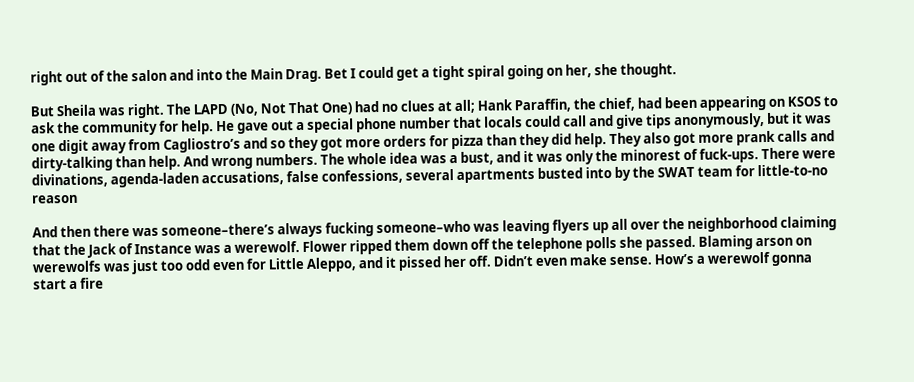right out of the salon and into the Main Drag. Bet I could get a tight spiral going on her, she thought.

But Sheila was right. The LAPD (No, Not That One) had no clues at all; Hank Paraffin, the chief, had been appearing on KSOS to ask the community for help. He gave out a special phone number that locals could call and give tips anonymously, but it was one digit away from Cagliostro’s and so they got more orders for pizza than they did help. They also got more prank calls and dirty-talking than help. And wrong numbers. The whole idea was a bust, and it was only the minorest of fuck-ups. There were divinations, agenda-laden accusations, false confessions, several apartments busted into by the SWAT team for little-to-no reason

And then there was someone–there’s always fucking someone–who was leaving flyers up all over the neighborhood claiming that the Jack of Instance was a werewolf. Flower ripped them down off the telephone polls she passed. Blaming arson on werewolfs was just too odd even for Little Aleppo, and it pissed her off. Didn’t even make sense. How’s a werewolf gonna start a fire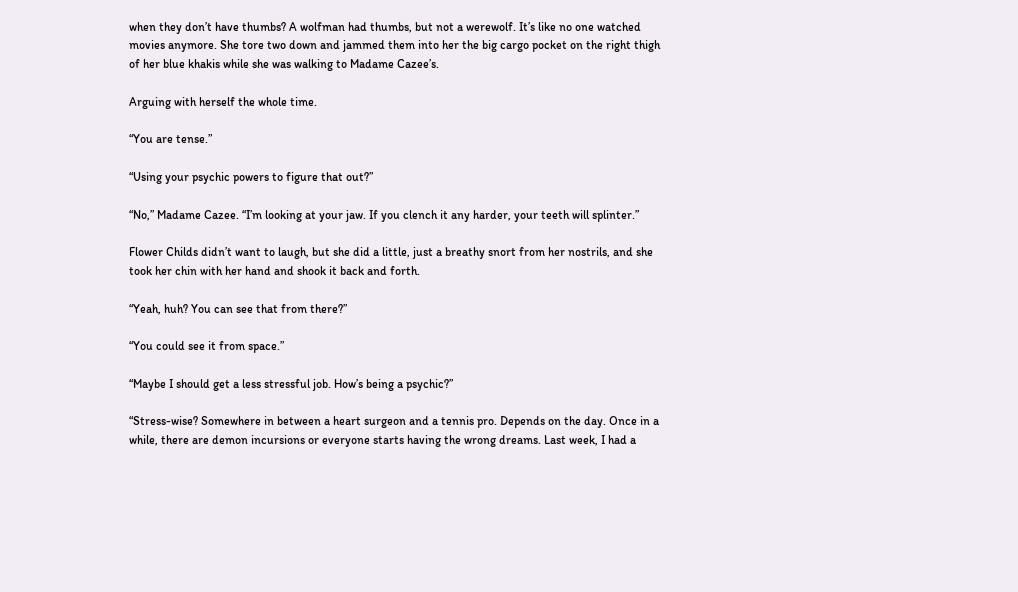when they don’t have thumbs? A wolfman had thumbs, but not a werewolf. It’s like no one watched movies anymore. She tore two down and jammed them into her the big cargo pocket on the right thigh of her blue khakis while she was walking to Madame Cazee’s.

Arguing with herself the whole time.

“You are tense.”

“Using your psychic powers to figure that out?”

“No,” Madame Cazee. “I’m looking at your jaw. If you clench it any harder, your teeth will splinter.”

Flower Childs didn’t want to laugh, but she did a little, just a breathy snort from her nostrils, and she took her chin with her hand and shook it back and forth.

“Yeah, huh? You can see that from there?”

“You could see it from space.”

“Maybe I should get a less stressful job. How’s being a psychic?”

“Stress-wise? Somewhere in between a heart surgeon and a tennis pro. Depends on the day. Once in a while, there are demon incursions or everyone starts having the wrong dreams. Last week, I had a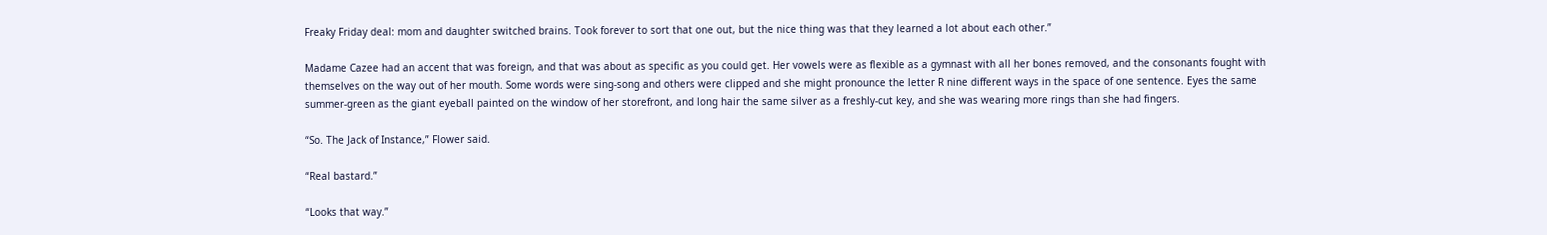Freaky Friday deal: mom and daughter switched brains. Took forever to sort that one out, but the nice thing was that they learned a lot about each other.”

Madame Cazee had an accent that was foreign, and that was about as specific as you could get. Her vowels were as flexible as a gymnast with all her bones removed, and the consonants fought with themselves on the way out of her mouth. Some words were sing-song and others were clipped and she might pronounce the letter R nine different ways in the space of one sentence. Eyes the same summer-green as the giant eyeball painted on the window of her storefront, and long hair the same silver as a freshly-cut key, and she was wearing more rings than she had fingers.

“So. The Jack of Instance,” Flower said.

“Real bastard.”

“Looks that way.”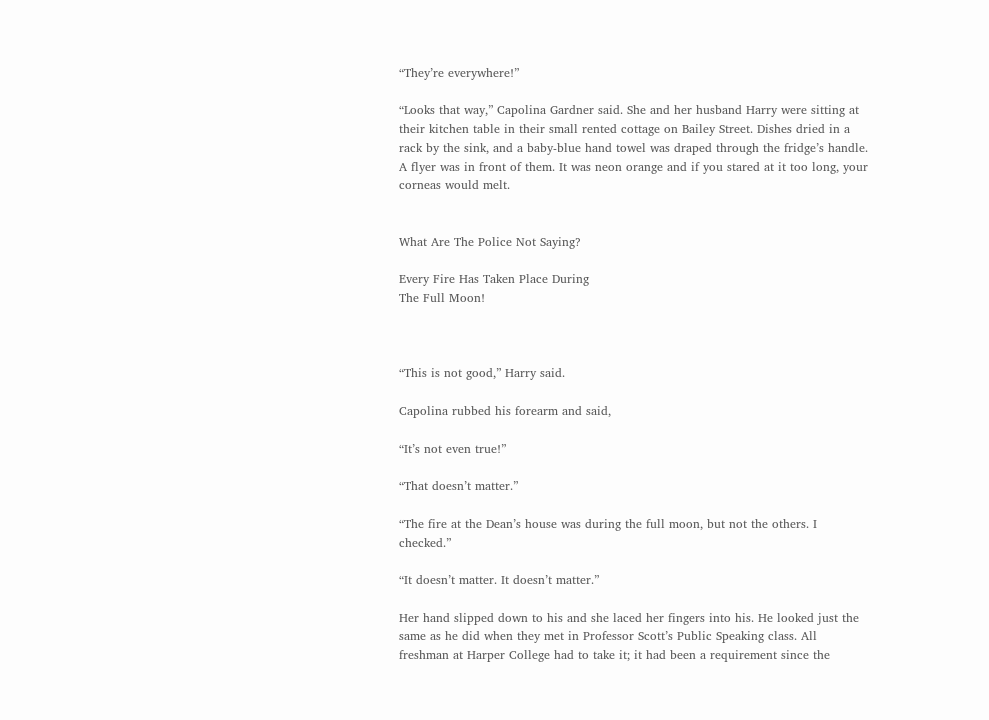“They’re everywhere!”

“Looks that way,” Capolina Gardner said. She and her husband Harry were sitting at their kitchen table in their small rented cottage on Bailey Street. Dishes dried in a rack by the sink, and a baby-blue hand towel was draped through the fridge’s handle. A flyer was in front of them. It was neon orange and if you stared at it too long, your corneas would melt.


What Are The Police Not Saying?

Every Fire Has Taken Place During
The Full Moon!



“This is not good,” Harry said.

Capolina rubbed his forearm and said,

“It’s not even true!”

“That doesn’t matter.”

“The fire at the Dean’s house was during the full moon, but not the others. I checked.”

“It doesn’t matter. It doesn’t matter.”

Her hand slipped down to his and she laced her fingers into his. He looked just the same as he did when they met in Professor Scott’s Public Speaking class. All freshman at Harper College had to take it; it had been a requirement since the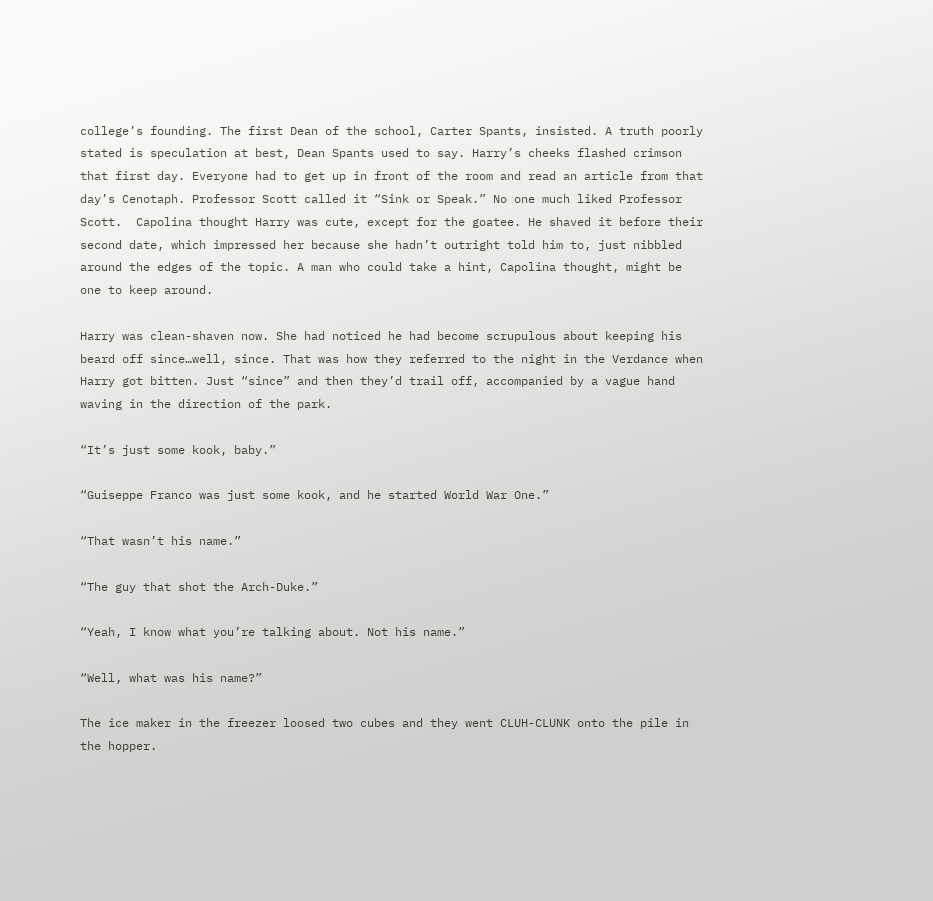college’s founding. The first Dean of the school, Carter Spants, insisted. A truth poorly stated is speculation at best, Dean Spants used to say. Harry’s cheeks flashed crimson that first day. Everyone had to get up in front of the room and read an article from that day’s Cenotaph. Professor Scott called it “Sink or Speak.” No one much liked Professor Scott.  Capolina thought Harry was cute, except for the goatee. He shaved it before their second date, which impressed her because she hadn’t outright told him to, just nibbled around the edges of the topic. A man who could take a hint, Capolina thought, might be one to keep around.

Harry was clean-shaven now. She had noticed he had become scrupulous about keeping his beard off since…well, since. That was how they referred to the night in the Verdance when Harry got bitten. Just “since” and then they’d trail off, accompanied by a vague hand waving in the direction of the park.

“It’s just some kook, baby.”

“Guiseppe Franco was just some kook, and he started World War One.”

“That wasn’t his name.”

“The guy that shot the Arch-Duke.”

“Yeah, I know what you’re talking about. Not his name.”

“Well, what was his name?”

The ice maker in the freezer loosed two cubes and they went CLUH-CLUNK onto the pile in the hopper.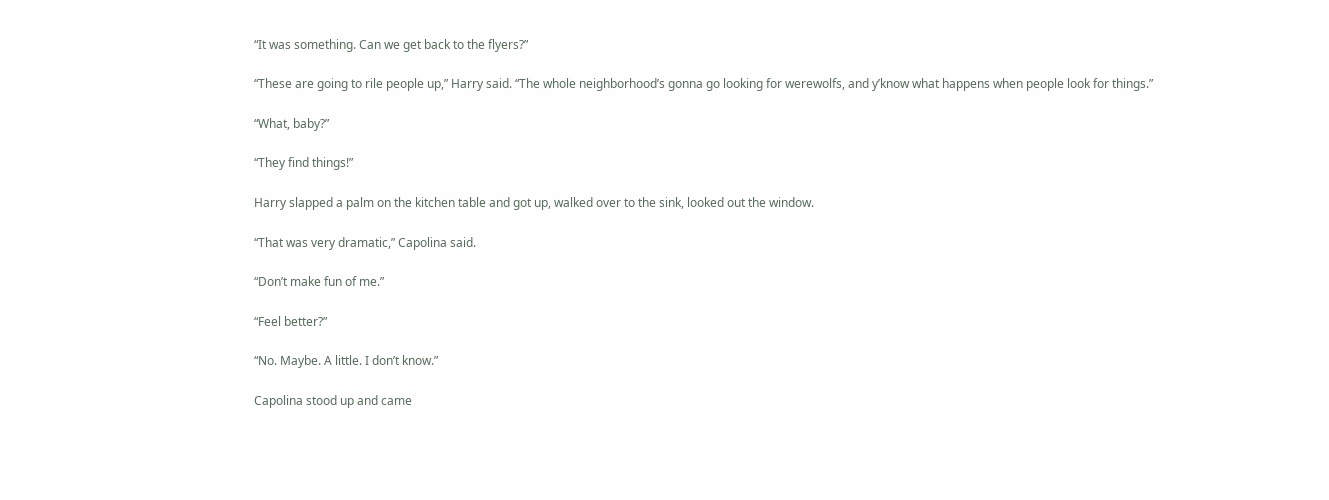“It was something. Can we get back to the flyers?”

“These are going to rile people up,” Harry said. “The whole neighborhood’s gonna go looking for werewolfs, and y’know what happens when people look for things.”

“What, baby?”

“They find things!”

Harry slapped a palm on the kitchen table and got up, walked over to the sink, looked out the window.

“That was very dramatic,” Capolina said.

“Don’t make fun of me.”

“Feel better?”

“No. Maybe. A little. I don’t know.”

Capolina stood up and came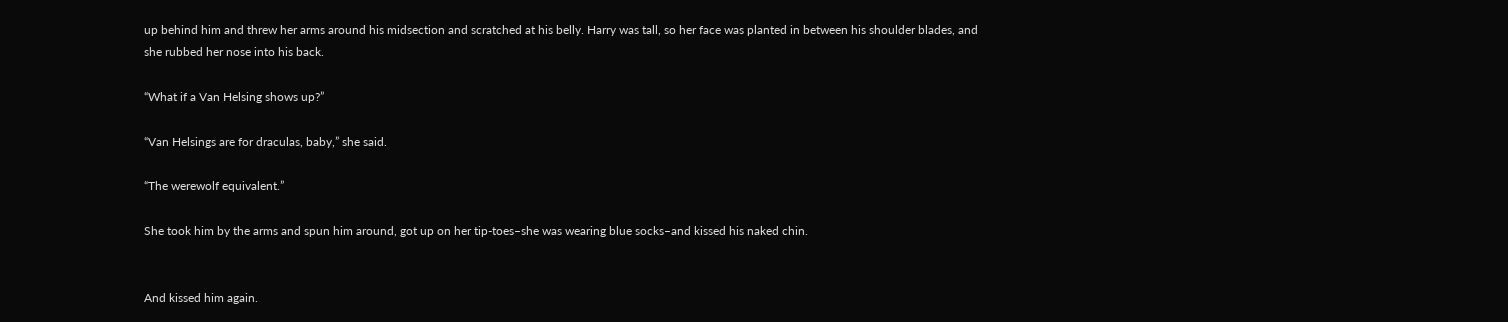up behind him and threw her arms around his midsection and scratched at his belly. Harry was tall, so her face was planted in between his shoulder blades, and she rubbed her nose into his back.

“What if a Van Helsing shows up?”

“Van Helsings are for draculas, baby,” she said.

“The werewolf equivalent.”

She took him by the arms and spun him around, got up on her tip-toes–she was wearing blue socks–and kissed his naked chin.


And kissed him again.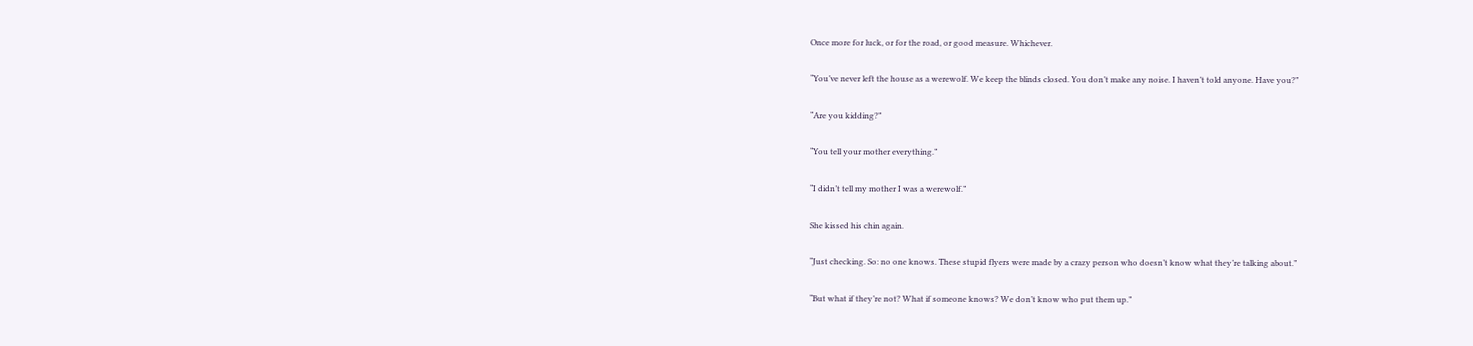Once more for luck, or for the road, or good measure. Whichever.

“You’ve never left the house as a werewolf. We keep the blinds closed. You don’t make any noise. I haven’t told anyone. Have you?”

“Are you kidding?”

“You tell your mother everything.”

“I didn’t tell my mother I was a werewolf.”

She kissed his chin again.

“Just checking. So: no one knows. These stupid flyers were made by a crazy person who doesn’t know what they’re talking about.”

“But what if they’re not? What if someone knows? We don’t know who put them up.”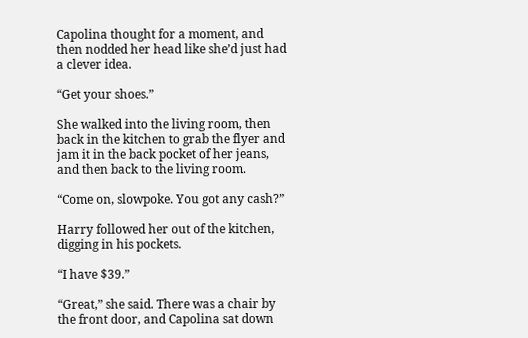Capolina thought for a moment, and then nodded her head like she’d just had a clever idea.

“Get your shoes.”

She walked into the living room, then back in the kitchen to grab the flyer and jam it in the back pocket of her jeans, and then back to the living room.

“Come on, slowpoke. You got any cash?”

Harry followed her out of the kitchen, digging in his pockets.

“I have $39.”

“Great,” she said. There was a chair by the front door, and Capolina sat down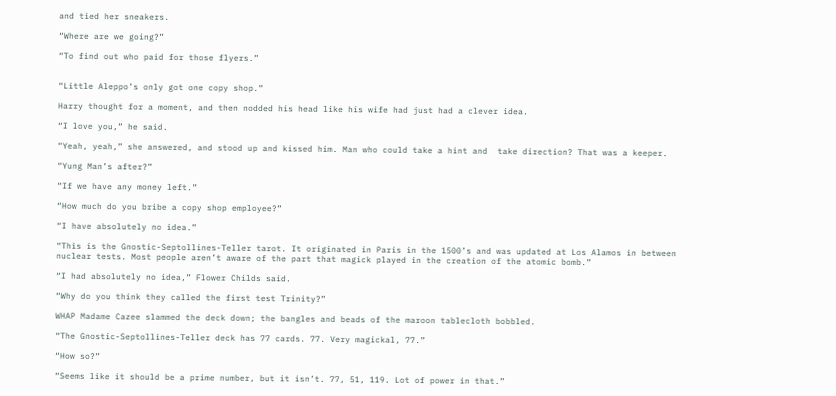and tied her sneakers.

“Where are we going?”

“To find out who paid for those flyers.”


“Little Aleppo’s only got one copy shop.”

Harry thought for a moment, and then nodded his head like his wife had just had a clever idea.

“I love you,” he said.

“Yeah, yeah,” she answered, and stood up and kissed him. Man who could take a hint and  take direction? That was a keeper.

“Yung Man’s after?”

“If we have any money left.”

“How much do you bribe a copy shop employee?”

“I have absolutely no idea.”

“This is the Gnostic-Septollines-Teller tarot. It originated in Paris in the 1500’s and was updated at Los Alamos in between nuclear tests. Most people aren’t aware of the part that magick played in the creation of the atomic bomb.”

“I had absolutely no idea,” Flower Childs said.

“Why do you think they called the first test Trinity?”

WHAP Madame Cazee slammed the deck down; the bangles and beads of the maroon tablecloth bobbled.

“The Gnostic-Septollines-Teller deck has 77 cards. 77. Very magickal, 77.”

“How so?”

“Seems like it should be a prime number, but it isn’t. 77, 51, 119. Lot of power in that.”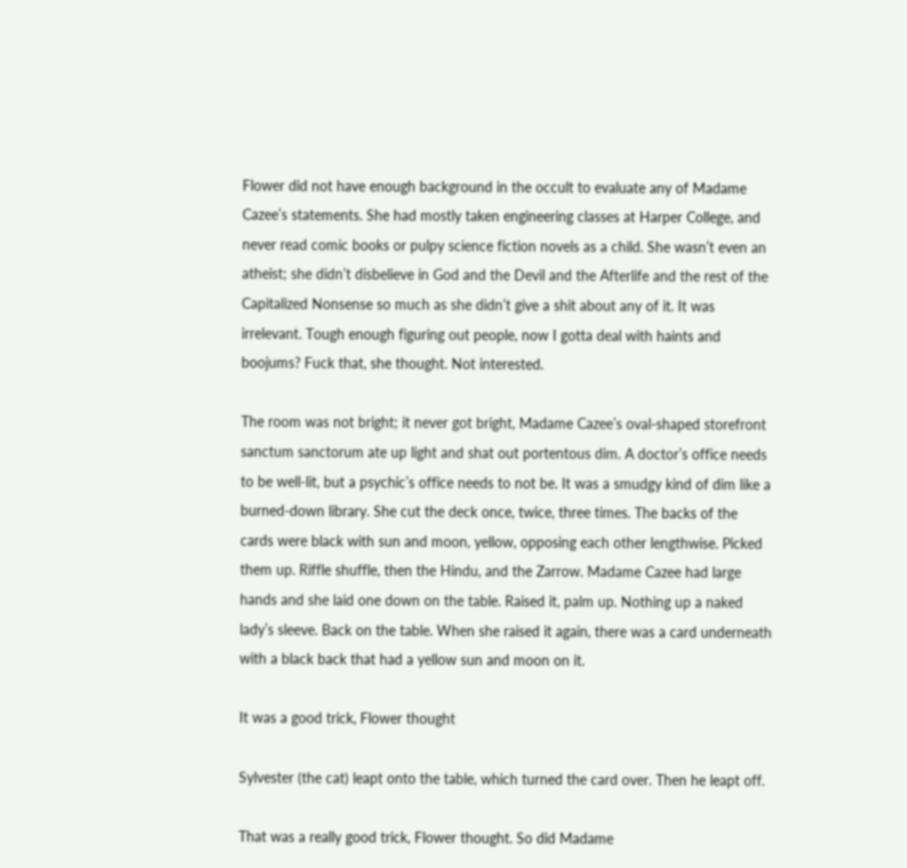Flower did not have enough background in the occult to evaluate any of Madame Cazee’s statements. She had mostly taken engineering classes at Harper College, and never read comic books or pulpy science fiction novels as a child. She wasn’t even an atheist; she didn’t disbelieve in God and the Devil and the Afterlife and the rest of the Capitalized Nonsense so much as she didn’t give a shit about any of it. It was irrelevant. Tough enough figuring out people, now I gotta deal with haints and boojums? Fuck that, she thought. Not interested.

The room was not bright; it never got bright, Madame Cazee’s oval-shaped storefront sanctum sanctorum ate up light and shat out portentous dim. A doctor’s office needs to be well-lit, but a psychic’s office needs to not be. It was a smudgy kind of dim like a burned-down library. She cut the deck once, twice, three times. The backs of the cards were black with sun and moon, yellow, opposing each other lengthwise. Picked them up. Riffle shuffle, then the Hindu, and the Zarrow. Madame Cazee had large hands and she laid one down on the table. Raised it, palm up. Nothing up a naked lady’s sleeve. Back on the table. When she raised it again, there was a card underneath with a black back that had a yellow sun and moon on it.

It was a good trick, Flower thought

Sylvester (the cat) leapt onto the table, which turned the card over. Then he leapt off.

That was a really good trick, Flower thought. So did Madame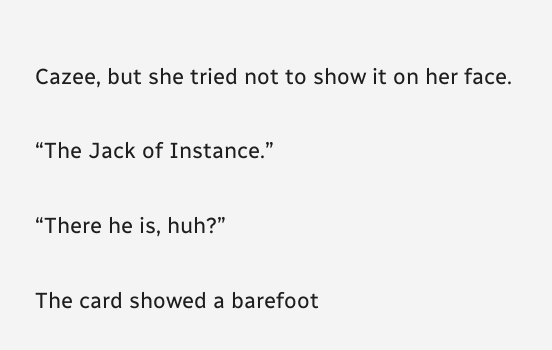Cazee, but she tried not to show it on her face.

“The Jack of Instance.”

“There he is, huh?”

The card showed a barefoot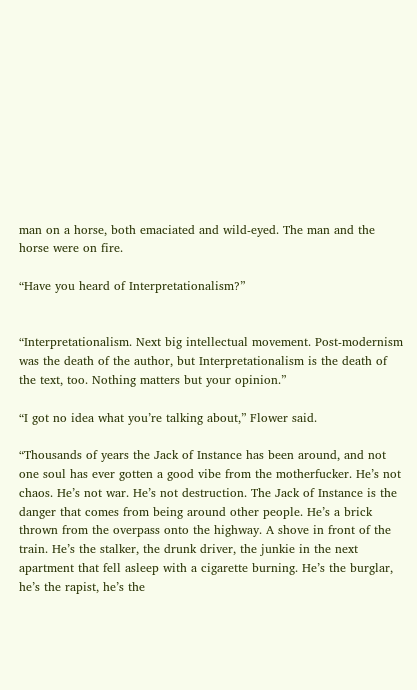man on a horse, both emaciated and wild-eyed. The man and the horse were on fire.

“Have you heard of Interpretationalism?”


“Interpretationalism. Next big intellectual movement. Post-modernism was the death of the author, but Interpretationalism is the death of the text, too. Nothing matters but your opinion.”

“I got no idea what you’re talking about,” Flower said.

“Thousands of years the Jack of Instance has been around, and not one soul has ever gotten a good vibe from the motherfucker. He’s not chaos. He’s not war. He’s not destruction. The Jack of Instance is the danger that comes from being around other people. He’s a brick thrown from the overpass onto the highway. A shove in front of the train. He’s the stalker, the drunk driver, the junkie in the next apartment that fell asleep with a cigarette burning. He’s the burglar, he’s the rapist, he’s the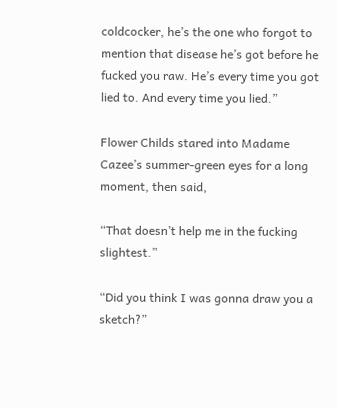coldcocker, he’s the one who forgot to mention that disease he’s got before he fucked you raw. He’s every time you got lied to. And every time you lied.”

Flower Childs stared into Madame Cazee’s summer-green eyes for a long moment, then said,

“That doesn’t help me in the fucking slightest.”

“Did you think I was gonna draw you a sketch?”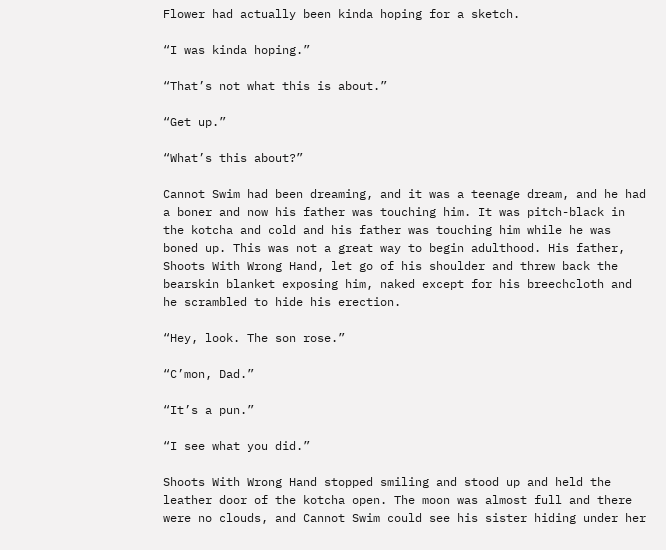Flower had actually been kinda hoping for a sketch.

“I was kinda hoping.”

“That’s not what this is about.”

“Get up.”

“What’s this about?”

Cannot Swim had been dreaming, and it was a teenage dream, and he had a boner and now his father was touching him. It was pitch-black in the kotcha and cold and his father was touching him while he was boned up. This was not a great way to begin adulthood. His father, Shoots With Wrong Hand, let go of his shoulder and threw back the bearskin blanket exposing him, naked except for his breechcloth and he scrambled to hide his erection.

“Hey, look. The son rose.”

“C’mon, Dad.”

“It’s a pun.”

“I see what you did.”

Shoots With Wrong Hand stopped smiling and stood up and held the leather door of the kotcha open. The moon was almost full and there were no clouds, and Cannot Swim could see his sister hiding under her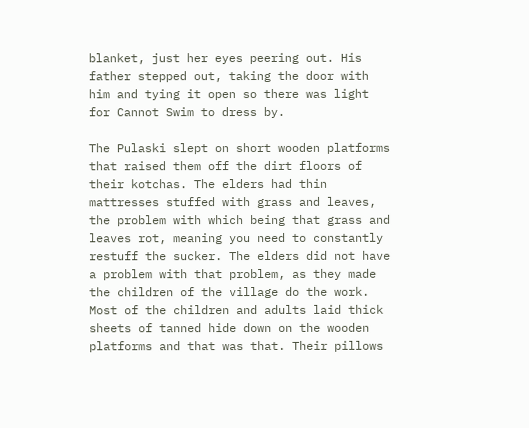blanket, just her eyes peering out. His father stepped out, taking the door with him and tying it open so there was light for Cannot Swim to dress by.

The Pulaski slept on short wooden platforms that raised them off the dirt floors of their kotchas. The elders had thin mattresses stuffed with grass and leaves, the problem with which being that grass and leaves rot, meaning you need to constantly restuff the sucker. The elders did not have a problem with that problem, as they made the children of the village do the work. Most of the children and adults laid thick sheets of tanned hide down on the wooden platforms and that was that. Their pillows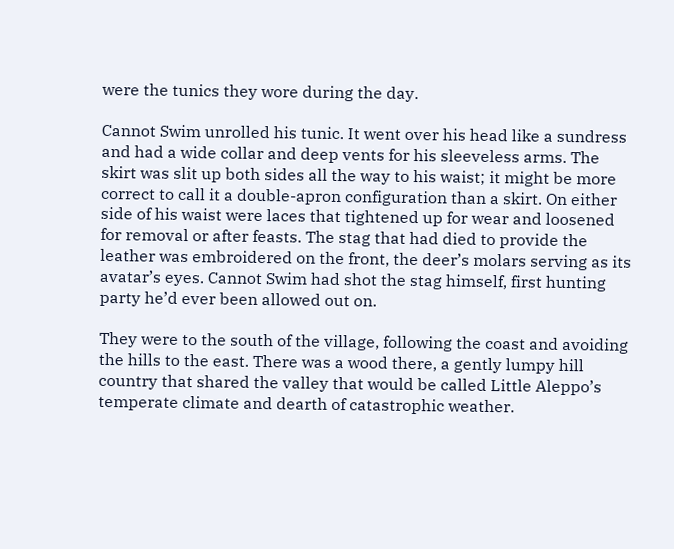were the tunics they wore during the day.

Cannot Swim unrolled his tunic. It went over his head like a sundress and had a wide collar and deep vents for his sleeveless arms. The skirt was slit up both sides all the way to his waist; it might be more correct to call it a double-apron configuration than a skirt. On either side of his waist were laces that tightened up for wear and loosened for removal or after feasts. The stag that had died to provide the leather was embroidered on the front, the deer’s molars serving as its avatar’s eyes. Cannot Swim had shot the stag himself, first hunting party he’d ever been allowed out on.

They were to the south of the village, following the coast and avoiding the hills to the east. There was a wood there, a gently lumpy hill country that shared the valley that would be called Little Aleppo’s temperate climate and dearth of catastrophic weather.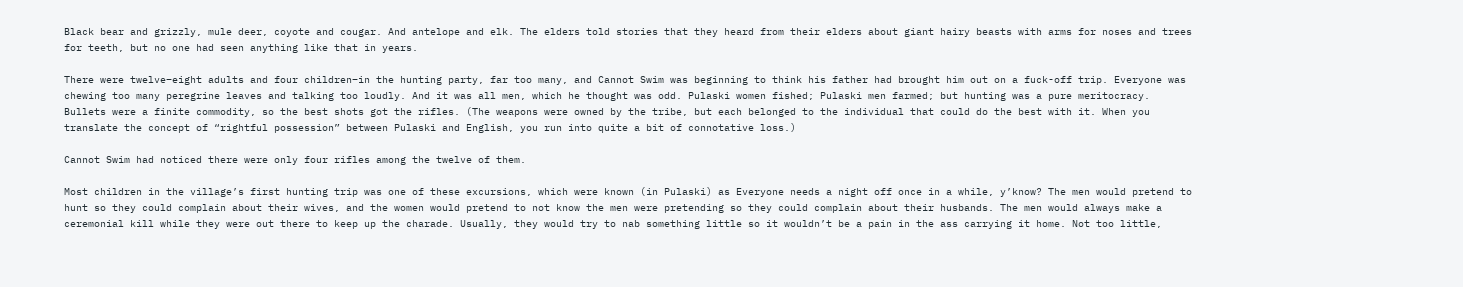Black bear and grizzly, mule deer, coyote and cougar. And antelope and elk. The elders told stories that they heard from their elders about giant hairy beasts with arms for noses and trees for teeth, but no one had seen anything like that in years.

There were twelve–eight adults and four children–in the hunting party, far too many, and Cannot Swim was beginning to think his father had brought him out on a fuck-off trip. Everyone was chewing too many peregrine leaves and talking too loudly. And it was all men, which he thought was odd. Pulaski women fished; Pulaski men farmed; but hunting was a pure meritocracy. Bullets were a finite commodity, so the best shots got the rifles. (The weapons were owned by the tribe, but each belonged to the individual that could do the best with it. When you translate the concept of “rightful possession” between Pulaski and English, you run into quite a bit of connotative loss.)

Cannot Swim had noticed there were only four rifles among the twelve of them.

Most children in the village’s first hunting trip was one of these excursions, which were known (in Pulaski) as Everyone needs a night off once in a while, y’know? The men would pretend to hunt so they could complain about their wives, and the women would pretend to not know the men were pretending so they could complain about their husbands. The men would always make a ceremonial kill while they were out there to keep up the charade. Usually, they would try to nab something little so it wouldn’t be a pain in the ass carrying it home. Not too little,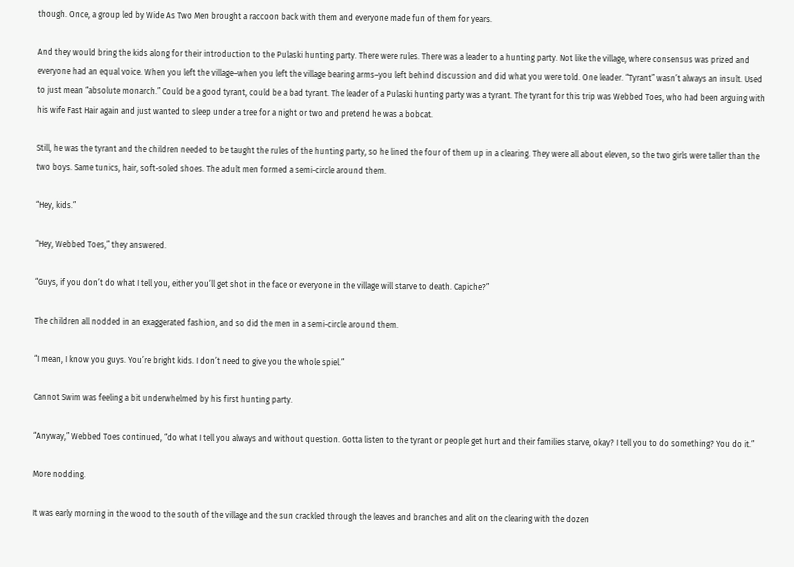though. Once, a group led by Wide As Two Men brought a raccoon back with them and everyone made fun of them for years.

And they would bring the kids along for their introduction to the Pulaski hunting party. There were rules. There was a leader to a hunting party. Not like the village, where consensus was prized and everyone had an equal voice. When you left the village–when you left the village bearing arms–you left behind discussion and did what you were told. One leader. “Tyrant” wasn’t always an insult. Used to just mean “absolute monarch.” Could be a good tyrant, could be a bad tyrant. The leader of a Pulaski hunting party was a tyrant. The tyrant for this trip was Webbed Toes, who had been arguing with his wife Fast Hair again and just wanted to sleep under a tree for a night or two and pretend he was a bobcat.

Still, he was the tyrant and the children needed to be taught the rules of the hunting party, so he lined the four of them up in a clearing. They were all about eleven, so the two girls were taller than the two boys. Same tunics, hair, soft-soled shoes. The adult men formed a semi-circle around them.

“Hey, kids.”

“Hey, Webbed Toes,” they answered.

“Guys, if you don’t do what I tell you, either you’ll get shot in the face or everyone in the village will starve to death. Capiche?”

The children all nodded in an exaggerated fashion, and so did the men in a semi-circle around them.

“I mean, I know you guys. You’re bright kids. I don’t need to give you the whole spiel.”

Cannot Swim was feeling a bit underwhelmed by his first hunting party.

“Anyway,” Webbed Toes continued, “do what I tell you always and without question. Gotta listen to the tyrant or people get hurt and their families starve, okay? I tell you to do something? You do it.”

More nodding.

It was early morning in the wood to the south of the village and the sun crackled through the leaves and branches and alit on the clearing with the dozen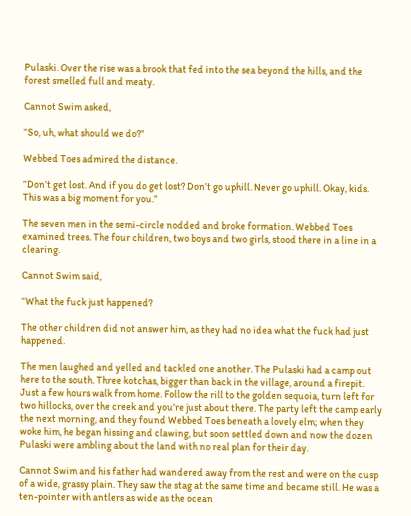Pulaski. Over the rise was a brook that fed into the sea beyond the hills, and the forest smelled full and meaty.

Cannot Swim asked,

“So, uh, what should we do?”

Webbed Toes admired the distance.

“Don’t get lost. And if you do get lost? Don’t go uphill. Never go uphill. Okay, kids. This was a big moment for you.”

The seven men in the semi-circle nodded and broke formation. Webbed Toes examined trees. The four children, two boys and two girls, stood there in a line in a clearing.

Cannot Swim said,

“What the fuck just happened?

The other children did not answer him, as they had no idea what the fuck had just happened.

The men laughed and yelled and tackled one another. The Pulaski had a camp out here to the south. Three kotchas, bigger than back in the village, around a firepit. Just a few hours walk from home. Follow the rill to the golden sequoia, turn left for two hillocks, over the creek and you’re just about there. The party left the camp early the next morning, and they found Webbed Toes beneath a lovely elm; when they woke him, he began hissing and clawing, but soon settled down and now the dozen Pulaski were ambling about the land with no real plan for their day.

Cannot Swim and his father had wandered away from the rest and were on the cusp of a wide, grassy plain. They saw the stag at the same time and became still. He was a ten-pointer with antlers as wide as the ocean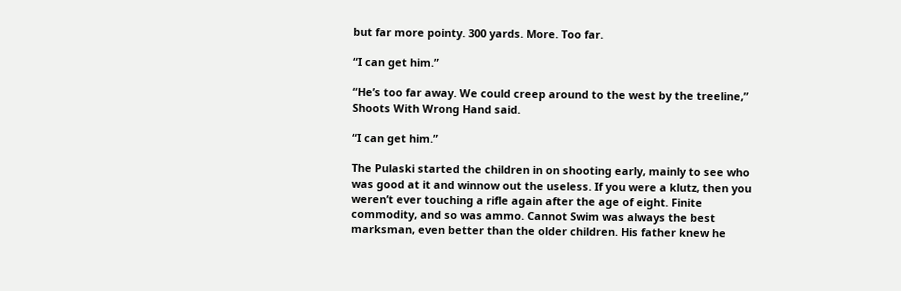but far more pointy. 300 yards. More. Too far.

“I can get him.”

“He’s too far away. We could creep around to the west by the treeline,” Shoots With Wrong Hand said.

“I can get him.”

The Pulaski started the children in on shooting early, mainly to see who was good at it and winnow out the useless. If you were a klutz, then you weren’t ever touching a rifle again after the age of eight. Finite commodity, and so was ammo. Cannot Swim was always the best marksman, even better than the older children. His father knew he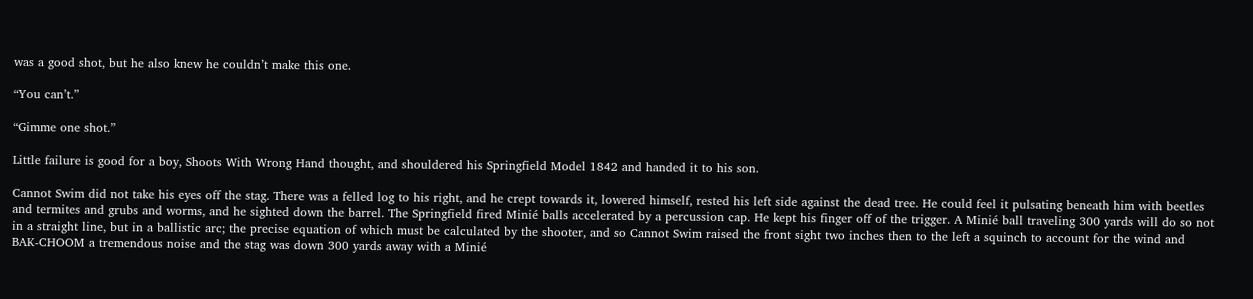was a good shot, but he also knew he couldn’t make this one.

“You can’t.”

“Gimme one shot.”

Little failure is good for a boy, Shoots With Wrong Hand thought, and shouldered his Springfield Model 1842 and handed it to his son.

Cannot Swim did not take his eyes off the stag. There was a felled log to his right, and he crept towards it, lowered himself, rested his left side against the dead tree. He could feel it pulsating beneath him with beetles and termites and grubs and worms, and he sighted down the barrel. The Springfield fired Minié balls accelerated by a percussion cap. He kept his finger off of the trigger. A Minié ball traveling 300 yards will do so not in a straight line, but in a ballistic arc; the precise equation of which must be calculated by the shooter, and so Cannot Swim raised the front sight two inches then to the left a squinch to account for the wind and BAK-CHOOM a tremendous noise and the stag was down 300 yards away with a Minié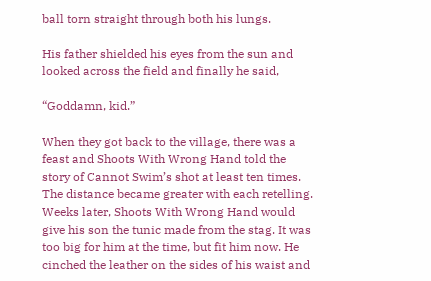ball torn straight through both his lungs.

His father shielded his eyes from the sun and looked across the field and finally he said,

“Goddamn, kid.”

When they got back to the village, there was a feast and Shoots With Wrong Hand told the story of Cannot Swim’s shot at least ten times. The distance became greater with each retelling. Weeks later, Shoots With Wrong Hand would give his son the tunic made from the stag. It was too big for him at the time, but fit him now. He cinched the leather on the sides of his waist and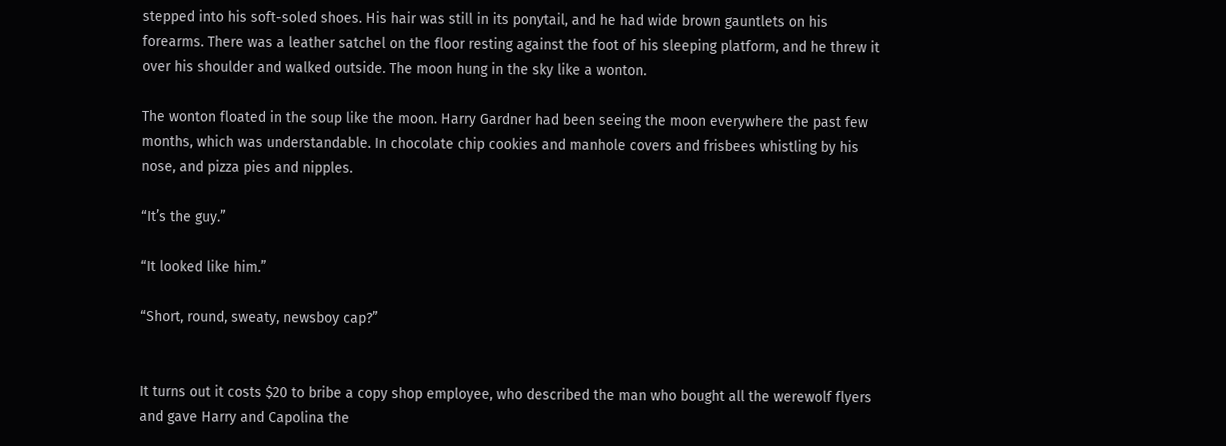stepped into his soft-soled shoes. His hair was still in its ponytail, and he had wide brown gauntlets on his forearms. There was a leather satchel on the floor resting against the foot of his sleeping platform, and he threw it over his shoulder and walked outside. The moon hung in the sky like a wonton.

The wonton floated in the soup like the moon. Harry Gardner had been seeing the moon everywhere the past few months, which was understandable. In chocolate chip cookies and manhole covers and frisbees whistling by his nose, and pizza pies and nipples.

“It’s the guy.”

“It looked like him.”

“Short, round, sweaty, newsboy cap?”


It turns out it costs $20 to bribe a copy shop employee, who described the man who bought all the werewolf flyers and gave Harry and Capolina the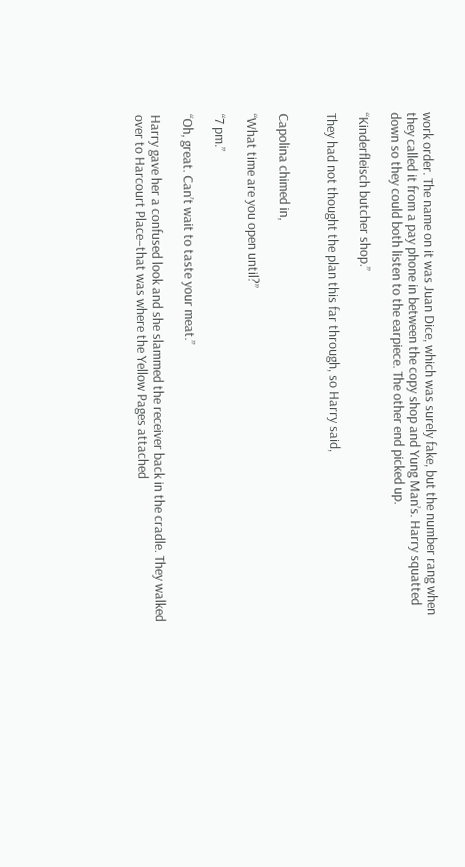work order. The name on it was Juan Dice, which was surely fake, but the number rang when they called it from a pay phone in between the copy shop and Yung Man’s. Harry squatted down so they could both listen to the earpiece. The other end picked up.

“Kinderfleisch butcher shop.”

They had not thought the plan this far through, so Harry said,


Capolina chimed in,

“What time are you open until?”

“7 pm.”

“Oh, great. Can’t wait to taste your meat.”

Harry gave her a confused look and she slammed the receiver back in the cradle. They walked over to Harcourt Place–that was where the Yellow Pages attached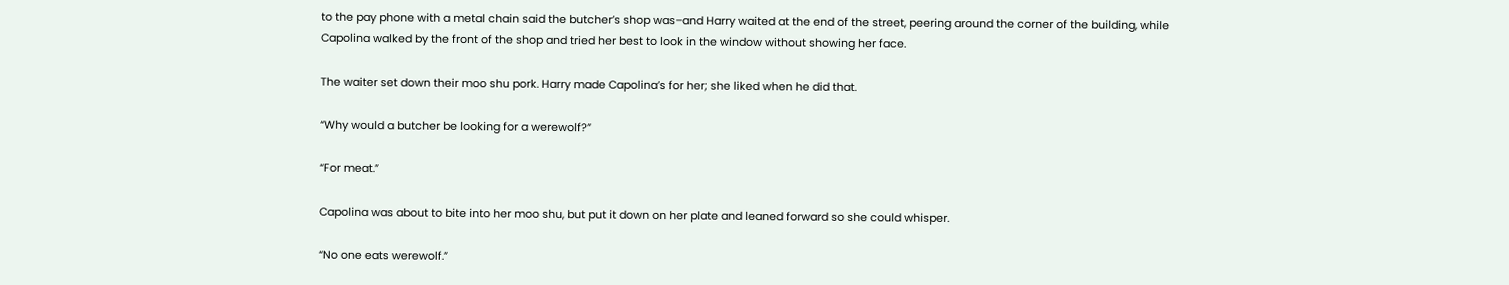to the pay phone with a metal chain said the butcher’s shop was–and Harry waited at the end of the street, peering around the corner of the building, while Capolina walked by the front of the shop and tried her best to look in the window without showing her face.

The waiter set down their moo shu pork. Harry made Capolina’s for her; she liked when he did that.

“Why would a butcher be looking for a werewolf?”

“For meat.”

Capolina was about to bite into her moo shu, but put it down on her plate and leaned forward so she could whisper.

“No one eats werewolf.”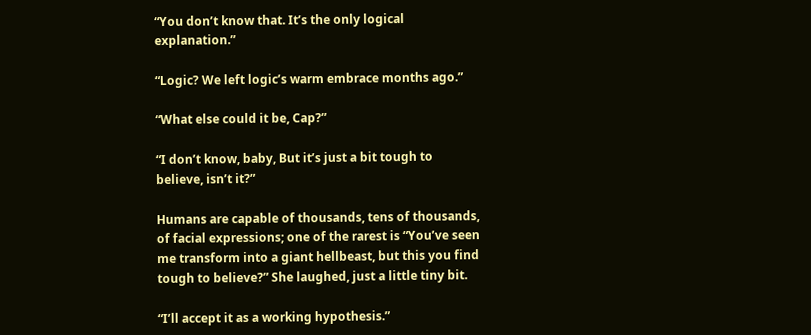“You don’t know that. It’s the only logical explanation.”

“Logic? We left logic’s warm embrace months ago.”

“What else could it be, Cap?”

“I don’t know, baby, But it’s just a bit tough to believe, isn’t it?”

Humans are capable of thousands, tens of thousands, of facial expressions; one of the rarest is “You’ve seen me transform into a giant hellbeast, but this you find tough to believe?” She laughed, just a little tiny bit.

“I’ll accept it as a working hypothesis.”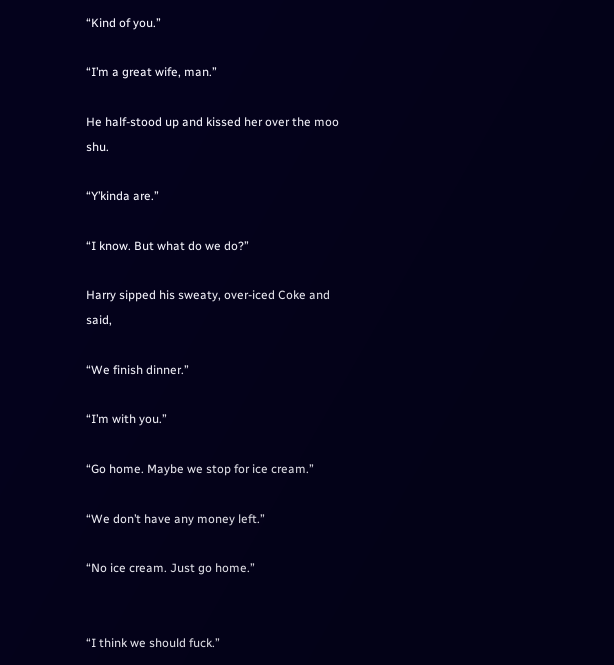“Kind of you.”

“I’m a great wife, man.”

He half-stood up and kissed her over the moo shu.

“Y’kinda are.”

“I know. But what do we do?”

Harry sipped his sweaty, over-iced Coke and said,

“We finish dinner.”

“I’m with you.”

“Go home. Maybe we stop for ice cream.”

“We don’t have any money left.”

“No ice cream. Just go home.”


“I think we should fuck.”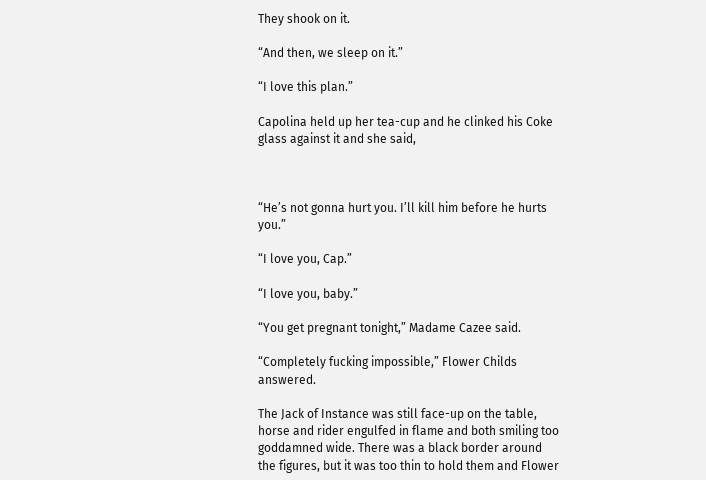They shook on it.

“And then, we sleep on it.”

“I love this plan.”

Capolina held up her tea-cup and he clinked his Coke glass against it and she said,



“He’s not gonna hurt you. I’ll kill him before he hurts you.”

“I love you, Cap.”

“I love you, baby.”

“You get pregnant tonight,” Madame Cazee said.

“Completely fucking impossible,” Flower Childs answered.

The Jack of Instance was still face-up on the table, horse and rider engulfed in flame and both smiling too goddamned wide. There was a black border around the figures, but it was too thin to hold them and Flower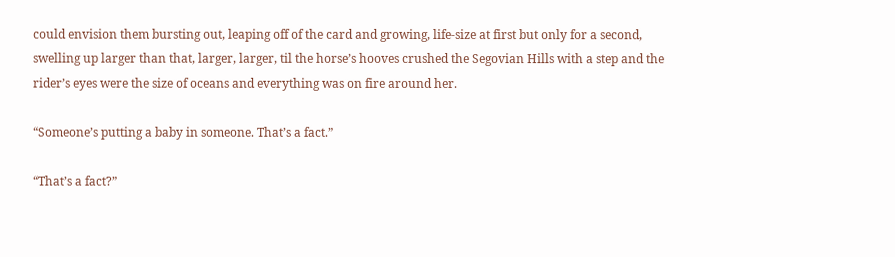could envision them bursting out, leaping off of the card and growing, life-size at first but only for a second, swelling up larger than that, larger, larger, til the horse’s hooves crushed the Segovian Hills with a step and the rider’s eyes were the size of oceans and everything was on fire around her.

“Someone’s putting a baby in someone. That’s a fact.”

“That’s a fact?”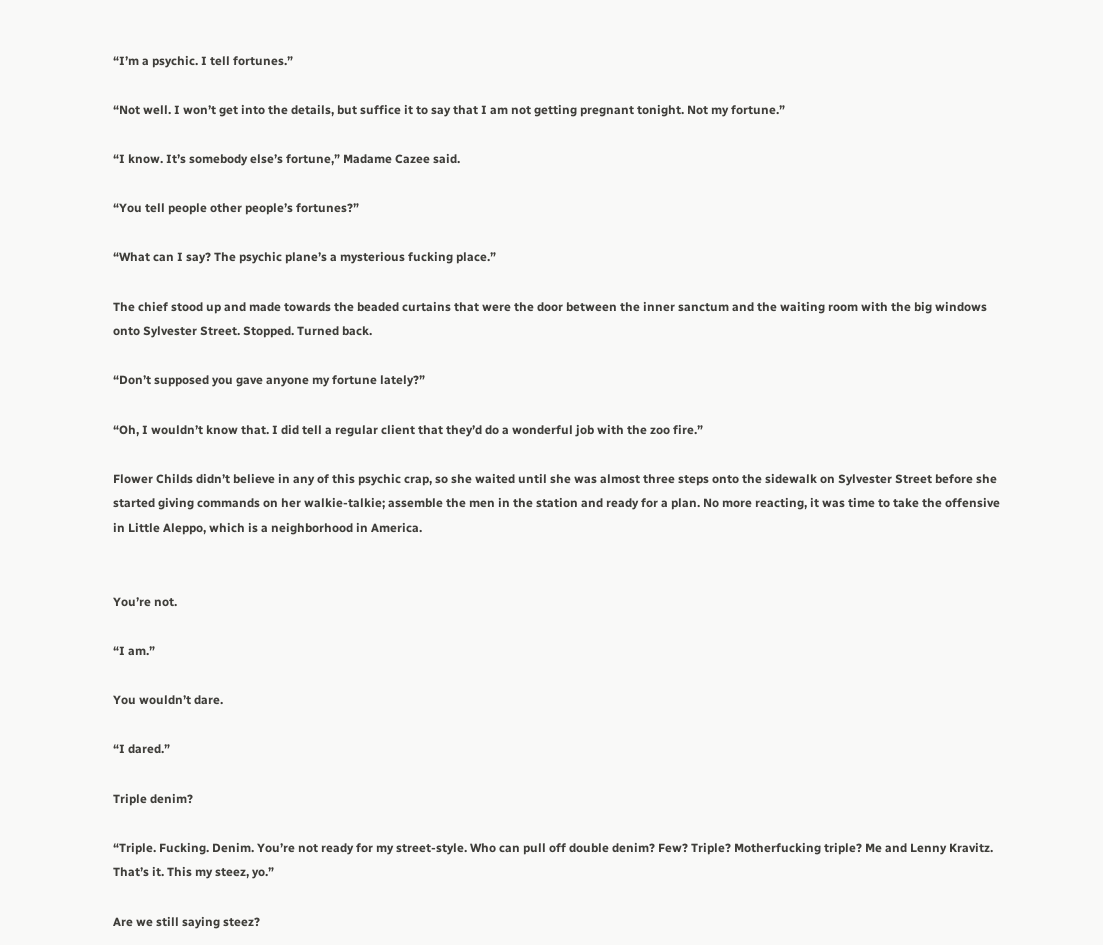“I’m a psychic. I tell fortunes.”

“Not well. I won’t get into the details, but suffice it to say that I am not getting pregnant tonight. Not my fortune.”

“I know. It’s somebody else’s fortune,” Madame Cazee said.

“You tell people other people’s fortunes?”

“What can I say? The psychic plane’s a mysterious fucking place.”

The chief stood up and made towards the beaded curtains that were the door between the inner sanctum and the waiting room with the big windows onto Sylvester Street. Stopped. Turned back.

“Don’t supposed you gave anyone my fortune lately?”

“Oh, I wouldn’t know that. I did tell a regular client that they’d do a wonderful job with the zoo fire.”

Flower Childs didn’t believe in any of this psychic crap, so she waited until she was almost three steps onto the sidewalk on Sylvester Street before she started giving commands on her walkie-talkie; assemble the men in the station and ready for a plan. No more reacting, it was time to take the offensive in Little Aleppo, which is a neighborhood in America.


You’re not.

“I am.”

You wouldn’t dare.

“I dared.”

Triple denim?

“Triple. Fucking. Denim. You’re not ready for my street-style. Who can pull off double denim? Few? Triple? Motherfucking triple? Me and Lenny Kravitz. That’s it. This my steez, yo.”

Are we still saying steez?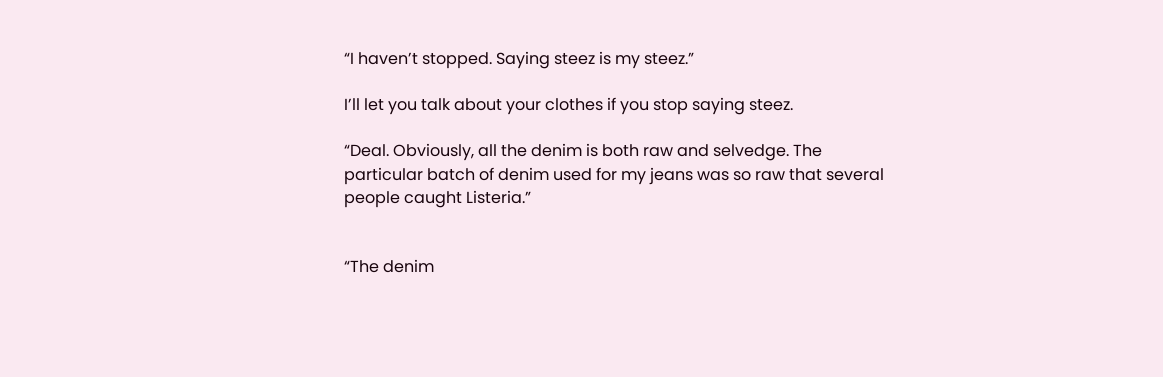“I haven’t stopped. Saying steez is my steez.”

I’ll let you talk about your clothes if you stop saying steez.

“Deal. Obviously, all the denim is both raw and selvedge. The particular batch of denim used for my jeans was so raw that several people caught Listeria.”


“The denim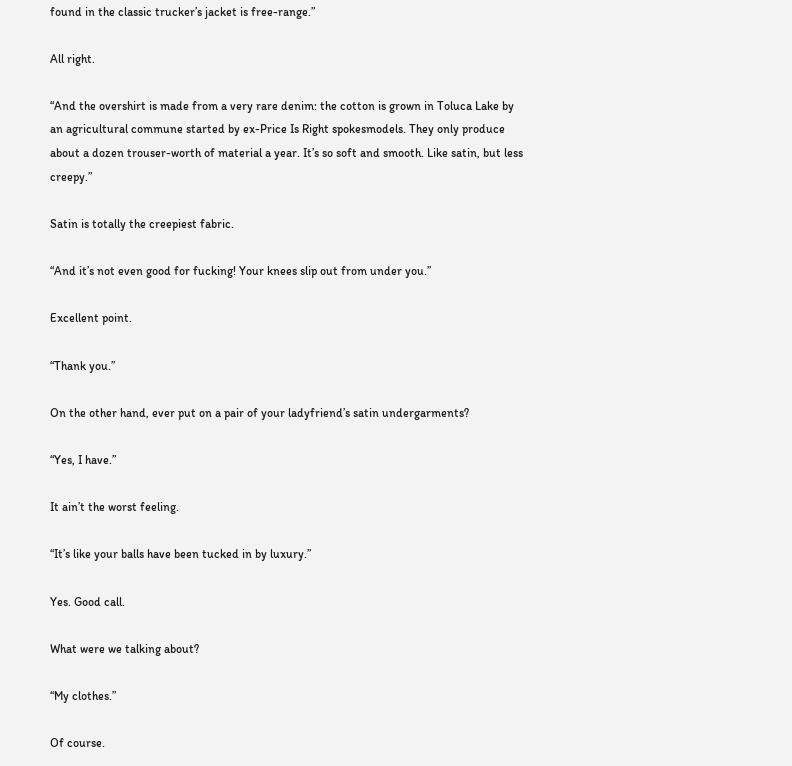found in the classic trucker’s jacket is free-range.”

All right.

“And the overshirt is made from a very rare denim: the cotton is grown in Toluca Lake by an agricultural commune started by ex-Price Is Right spokesmodels. They only produce about a dozen trouser-worth of material a year. It’s so soft and smooth. Like satin, but less creepy.”

Satin is totally the creepiest fabric.

“And it’s not even good for fucking! Your knees slip out from under you.”

Excellent point.

“Thank you.”

On the other hand, ever put on a pair of your ladyfriend’s satin undergarments?

“Yes, I have.”

It ain’t the worst feeling.

“It’s like your balls have been tucked in by luxury.”

Yes. Good call.

What were we talking about?

“My clothes.”

Of course.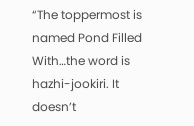“The toppermost is named Pond Filled With…the word is hazhi-jookiri. It doesn’t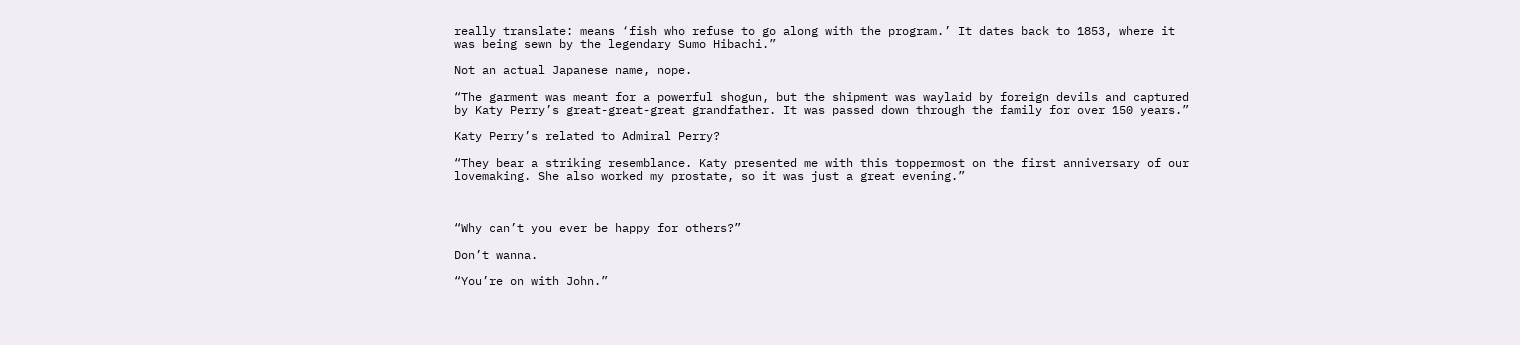really translate: means ‘fish who refuse to go along with the program.’ It dates back to 1853, where it was being sewn by the legendary Sumo Hibachi.”

Not an actual Japanese name, nope.

“The garment was meant for a powerful shogun, but the shipment was waylaid by foreign devils and captured by Katy Perry’s great-great-great grandfather. It was passed down through the family for over 150 years.”

Katy Perry’s related to Admiral Perry?

“They bear a striking resemblance. Katy presented me with this toppermost on the first anniversary of our lovemaking. She also worked my prostate, so it was just a great evening.”



“Why can’t you ever be happy for others?”

Don’t wanna.

“You’re on with John.”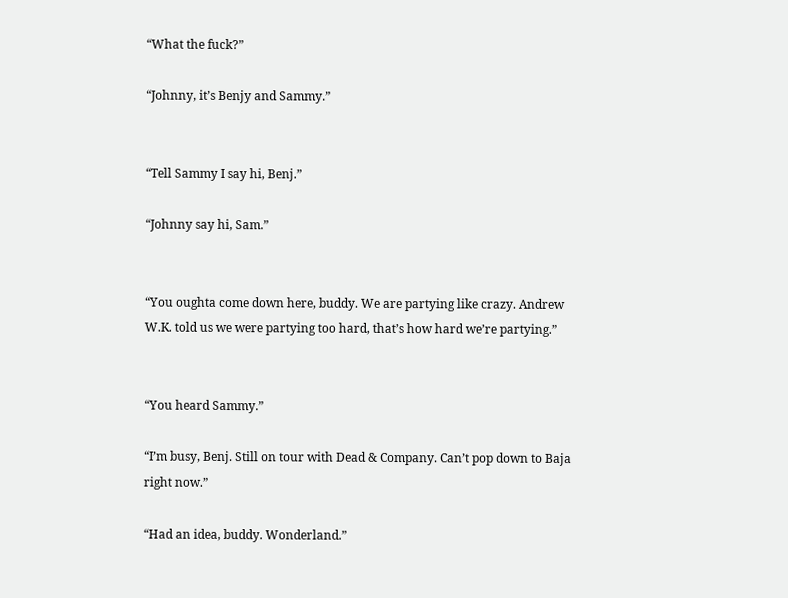“What the fuck?”

“Johnny, it’s Benjy and Sammy.”


“Tell Sammy I say hi, Benj.”

“Johnny say hi, Sam.”


“You oughta come down here, buddy. We are partying like crazy. Andrew W.K. told us we were partying too hard, that’s how hard we’re partying.”


“You heard Sammy.”

“I’m busy, Benj. Still on tour with Dead & Company. Can’t pop down to Baja right now.”

“Had an idea, buddy. Wonderland.”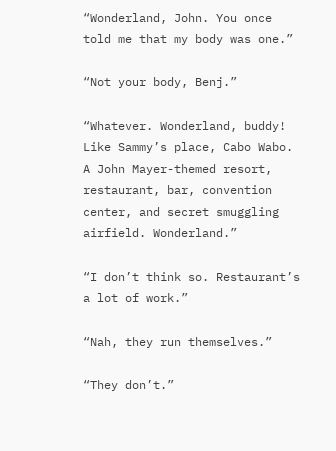“Wonderland, John. You once told me that my body was one.”

“Not your body, Benj.”

“Whatever. Wonderland, buddy! Like Sammy’s place, Cabo Wabo.  A John Mayer-themed resort, restaurant, bar, convention center, and secret smuggling airfield. Wonderland.”

“I don’t think so. Restaurant’s a lot of work.”

“Nah, they run themselves.”

“They don’t.”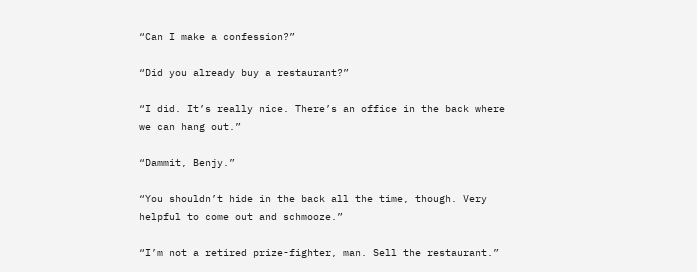“Can I make a confession?”

“Did you already buy a restaurant?”

“I did. It’s really nice. There’s an office in the back where we can hang out.”

“Dammit, Benjy.”

“You shouldn’t hide in the back all the time, though. Very helpful to come out and schmooze.”

“I’m not a retired prize-fighter, man. Sell the restaurant.”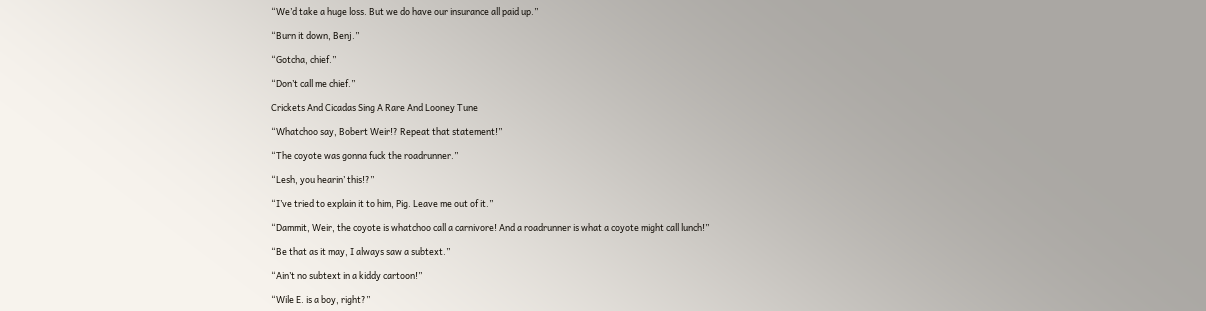“We’d take a huge loss. But we do have our insurance all paid up.”

“Burn it down, Benj.”

“Gotcha, chief.”

“Don’t call me chief.”

Crickets And Cicadas Sing A Rare And Looney Tune

“Whatchoo say, Bobert Weir!? Repeat that statement!”

“The coyote was gonna fuck the roadrunner.”

“Lesh, you hearin’ this!?”

“I’ve tried to explain it to him, Pig. Leave me out of it.”

“Dammit, Weir, the coyote is whatchoo call a carnivore! And a roadrunner is what a coyote might call lunch!”

“Be that as it may, I always saw a subtext.”

“Ain’t no subtext in a kiddy cartoon!”

“Wile E. is a boy, right?”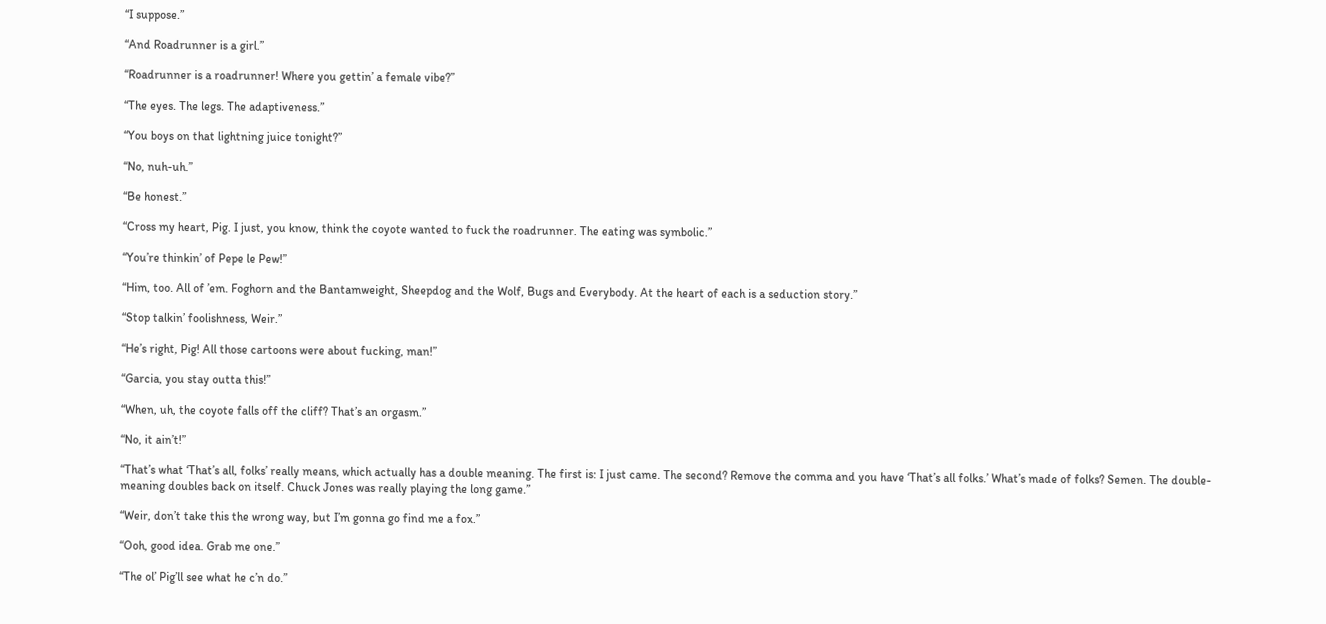“I suppose.”

“And Roadrunner is a girl.”

“Roadrunner is a roadrunner! Where you gettin’ a female vibe?”

“The eyes. The legs. The adaptiveness.”

“You boys on that lightning juice tonight?”

“No, nuh-uh.”

“Be honest.”

“Cross my heart, Pig. I just, you know, think the coyote wanted to fuck the roadrunner. The eating was symbolic.”

“You’re thinkin’ of Pepe le Pew!”

“Him, too. All of ’em. Foghorn and the Bantamweight, Sheepdog and the Wolf, Bugs and Everybody. At the heart of each is a seduction story.”

“Stop talkin’ foolishness, Weir.”

“He’s right, Pig! All those cartoons were about fucking, man!”

“Garcia, you stay outta this!”

“When, uh, the coyote falls off the cliff? That’s an orgasm.”

“No, it ain’t!”

“That’s what ‘That’s all, folks’ really means, which actually has a double meaning. The first is: I just came. The second? Remove the comma and you have ‘That’s all folks.’ What’s made of folks? Semen. The double-meaning doubles back on itself. Chuck Jones was really playing the long game.”

“Weir, don’t take this the wrong way, but I’m gonna go find me a fox.”

“Ooh, good idea. Grab me one.”

“The ol’ Pig’ll see what he c’n do.”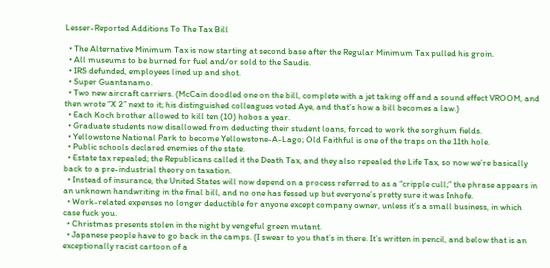Lesser-Reported Additions To The Tax Bill

  • The Alternative Minimum Tax is now starting at second base after the Regular Minimum Tax pulled his groin.
  • All museums to be burned for fuel and/or sold to the Saudis.
  • IRS defunded, employees lined up and shot.
  • Super Guantanamo.
  • Two new aircraft carriers. (McCain doodled one on the bill, complete with a jet taking off and a sound effect VROOM, and then wrote “X 2” next to it; his distinguished colleagues voted Aye, and that’s how a bill becomes a law.)
  • Each Koch brother allowed to kill ten (10) hobos a year.
  • Graduate students now disallowed from deducting their student loans, forced to work the sorghum fields.
  • Yellowstone National Park to become Yellowstone-A-Lago; Old Faithful is one of the traps on the 11th hole.
  • Public schools declared enemies of the state.
  • Estate tax repealed; the Republicans called it the Death Tax, and they also repealed the Life Tax, so now we’re basically back to a pre-industrial theory on taxation.
  • Instead of insurance, the United States will now depend on a process referred to as a “cripple cull;” the phrase appears in an unknown handwriting in the final bill, and no one has fessed up but everyone’s pretty sure it was Inhofe.
  • Work-related expenses no longer deductible for anyone except company owner, unless it’s a small business, in which case fuck you.
  • Christmas presents stolen in the night by vengeful green mutant.
  • Japanese people have to go back in the camps. (I swear to you that’s in there. It’s written in pencil, and below that is an exceptionally racist cartoon of a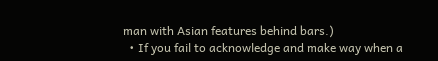man with Asian features behind bars.)
  • If you fail to acknowledge and make way when a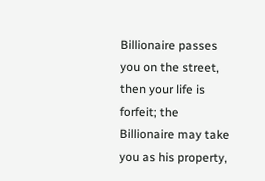Billionaire passes you on the street, then your life is forfeit; the Billionaire may take you as his property,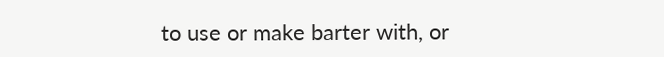to use or make barter with, or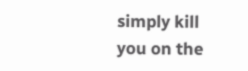simply kill you on the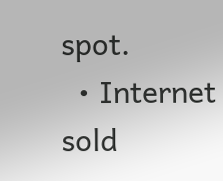spot.
  • Internet sold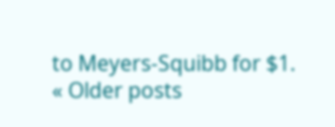to Meyers-Squibb for $1.
« Older posts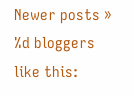Newer posts »
%d bloggers like this: